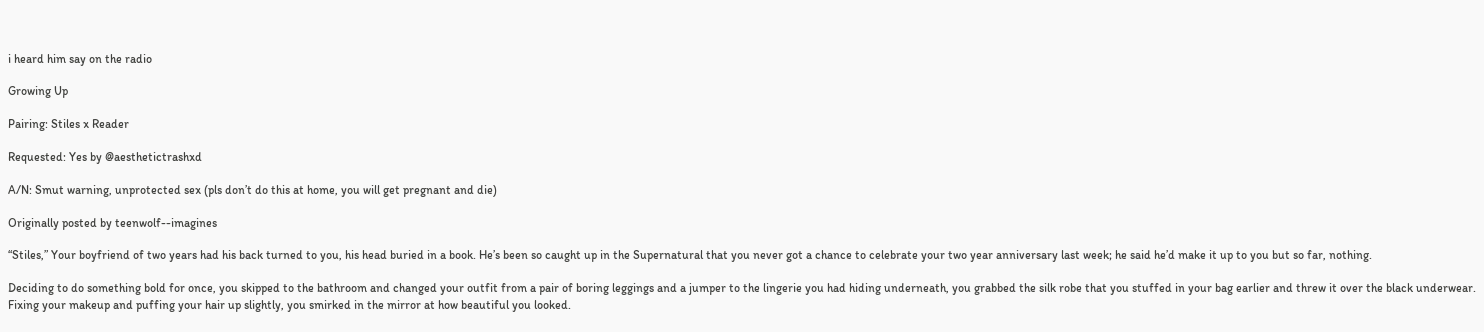i heard him say on the radio

Growing Up

Pairing: Stiles x Reader

Requested: Yes by @aesthetictrashxd

A/N: Smut warning, unprotected sex (pls don’t do this at home, you will get pregnant and die)

Originally posted by teenwolf--imagines

“Stiles,” Your boyfriend of two years had his back turned to you, his head buried in a book. He’s been so caught up in the Supernatural that you never got a chance to celebrate your two year anniversary last week; he said he’d make it up to you but so far, nothing.

Deciding to do something bold for once, you skipped to the bathroom and changed your outfit from a pair of boring leggings and a jumper to the lingerie you had hiding underneath, you grabbed the silk robe that you stuffed in your bag earlier and threw it over the black underwear. Fixing your makeup and puffing your hair up slightly, you smirked in the mirror at how beautiful you looked.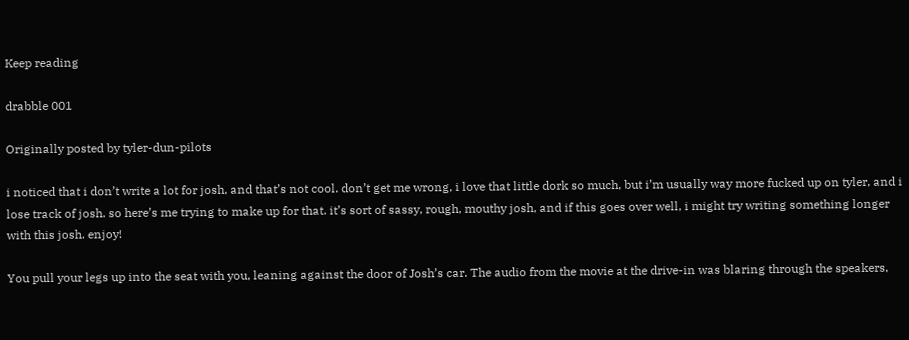Keep reading

drabble 001

Originally posted by tyler-dun-pilots

i noticed that i don’t write a lot for josh, and that’s not cool. don’t get me wrong, i love that little dork so much, but i’m usually way more fucked up on tyler, and i lose track of josh. so here’s me trying to make up for that. it’s sort of sassy, rough, mouthy josh, and if this goes over well, i might try writing something longer with this josh. enjoy!

You pull your legs up into the seat with you, leaning against the door of Josh’s car. The audio from the movie at the drive-in was blaring through the speakers,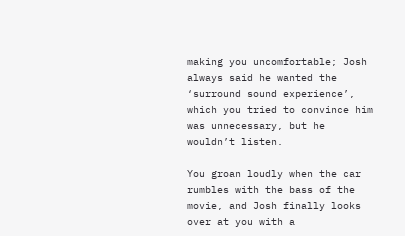making you uncomfortable; Josh always said he wanted the ‘surround sound experience’, which you tried to convince him was unnecessary, but he wouldn’t listen.

You groan loudly when the car rumbles with the bass of the movie, and Josh finally looks over at you with a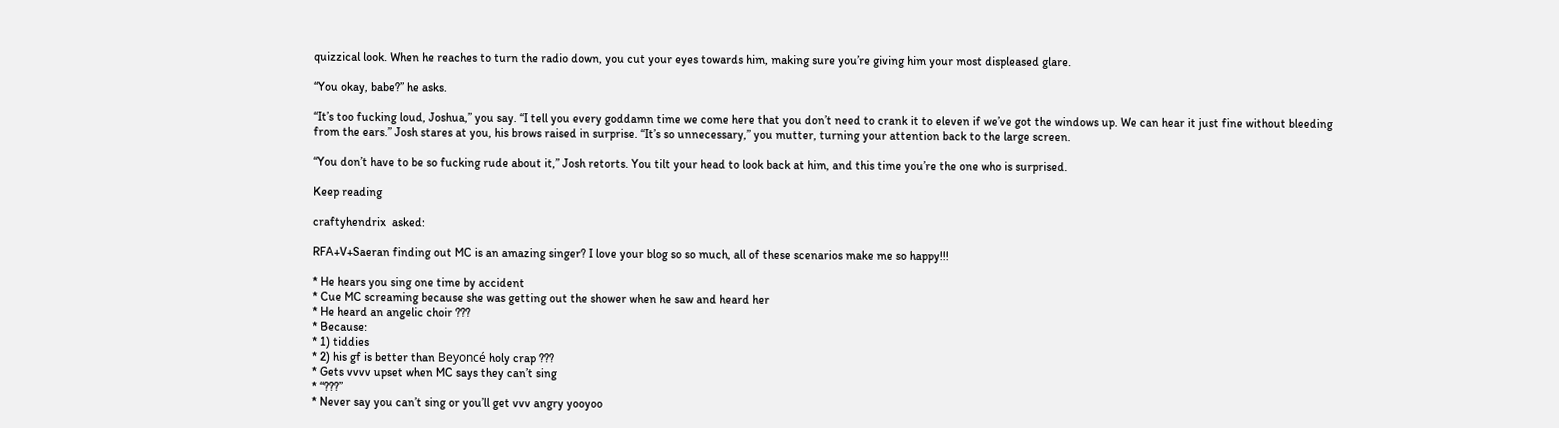quizzical look. When he reaches to turn the radio down, you cut your eyes towards him, making sure you’re giving him your most displeased glare.

“You okay, babe?” he asks.

“It’s too fucking loud, Joshua,” you say. “I tell you every goddamn time we come here that you don’t need to crank it to eleven if we’ve got the windows up. We can hear it just fine without bleeding from the ears.” Josh stares at you, his brows raised in surprise. “It’s so unnecessary,” you mutter, turning your attention back to the large screen.

“You don’t have to be so fucking rude about it,” Josh retorts. You tilt your head to look back at him, and this time you’re the one who is surprised.

Keep reading

craftyhendrix  asked:

RFA+V+Saeran finding out MC is an amazing singer? I love your blog so so much, all of these scenarios make me so happy!!!

* He hears you sing one time by accident
* Cue MC screaming because she was getting out the shower when he saw and heard her
* He heard an angelic choir ???
* Because:
* 1) tiddies
* 2) his gf is better than Beyoncé holy crap ???
* Gets vvvv upset when MC says they can’t sing
* “???”
* Never say you can’t sing or you’ll get vvv angry yooyoo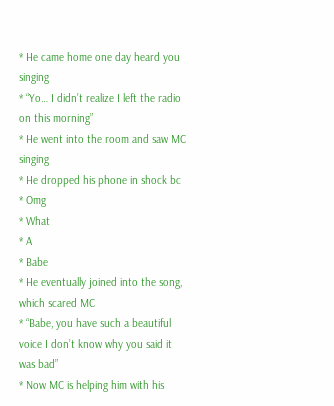* He came home one day heard you singing
* “Yo… I didn’t realize I left the radio on this morning”
* He went into the room and saw MC singing
* He dropped his phone in shock bc
* Omg
* What
* A
* Babe
* He eventually joined into the song, which scared MC
* “Babe, you have such a beautiful voice I don’t know why you said it was bad”
* Now MC is helping him with his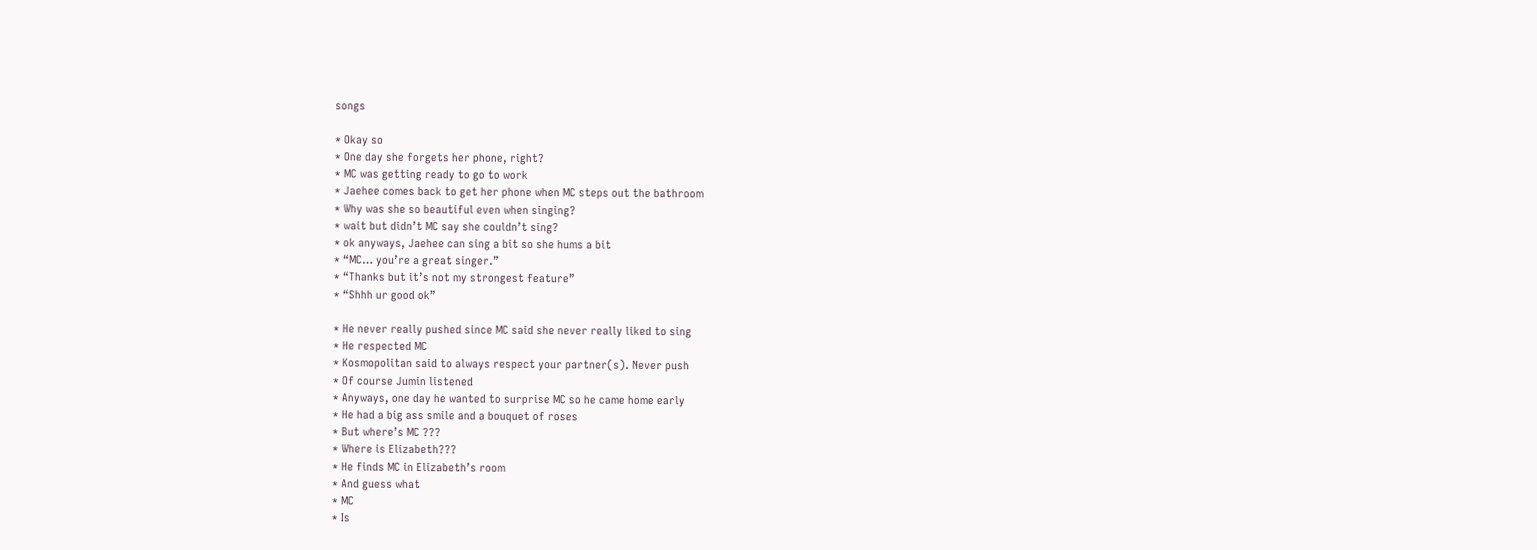songs

* Okay so
* One day she forgets her phone, right?
* MC was getting ready to go to work
* Jaehee comes back to get her phone when MC steps out the bathroom
* Why was she so beautiful even when singing?
* wait but didn’t MC say she couldn’t sing?
* ok anyways, Jaehee can sing a bit so she hums a bit
* “MC… you’re a great singer.”
* “Thanks but it’s not my strongest feature”
* “Shhh ur good ok”

* He never really pushed since MC said she never really liked to sing
* He respected MC
* Kosmopolitan said to always respect your partner(s). Never push
* Of course Jumin listened
* Anyways, one day he wanted to surprise MC so he came home early
* He had a big ass smile and a bouquet of roses
* But where’s MC ???
* Where is Elizabeth???
* He finds MC in Elizabeth’s room
* And guess what
* MC
* Is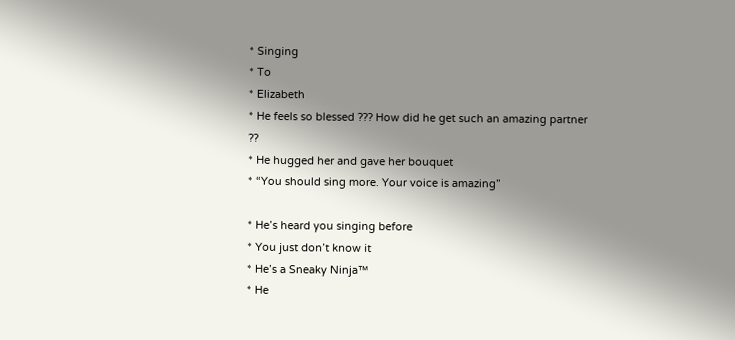* Singing
* To
* Elizabeth
* He feels so blessed ??? How did he get such an amazing partner ??
* He hugged her and gave her bouquet
* “You should sing more. Your voice is amazing”

* He’s heard you singing before
* You just don’t know it
* He’s a Sneaky Ninja™
* He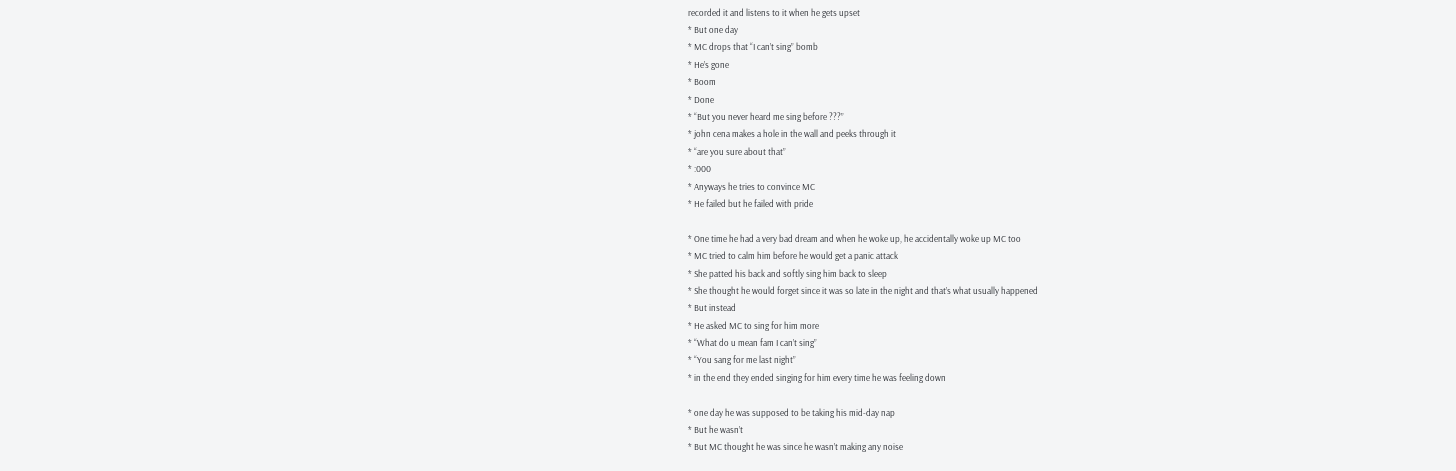recorded it and listens to it when he gets upset
* But one day
* MC drops that “I can’t sing” bomb
* He’s gone
* Boom
* Done
* “But you never heard me sing before ???”
* john cena makes a hole in the wall and peeks through it
* “are you sure about that”
* :000
* Anyways he tries to convince MC
* He failed but he failed with pride

* One time he had a very bad dream and when he woke up, he accidentally woke up MC too
* MC tried to calm him before he would get a panic attack
* She patted his back and softly sing him back to sleep
* She thought he would forget since it was so late in the night and that’s what usually happened
* But instead
* He asked MC to sing for him more
* “What do u mean fam I can’t sing”
* “You sang for me last night”
* in the end they ended singing for him every time he was feeling down

* one day he was supposed to be taking his mid-day nap
* But he wasn’t
* But MC thought he was since he wasn’t making any noise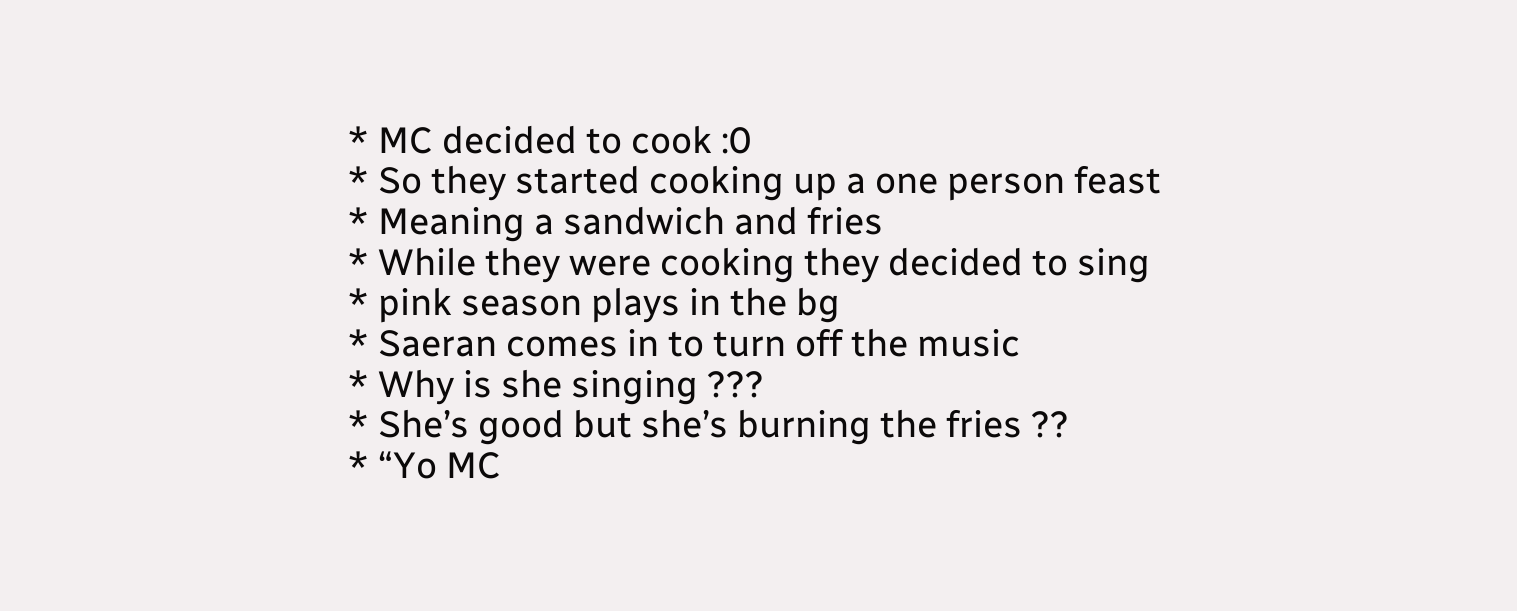* MC decided to cook :0
* So they started cooking up a one person feast
* Meaning a sandwich and fries
* While they were cooking they decided to sing
* pink season plays in the bg
* Saeran comes in to turn off the music
* Why is she singing ???
* She’s good but she’s burning the fries ??
* “Yo MC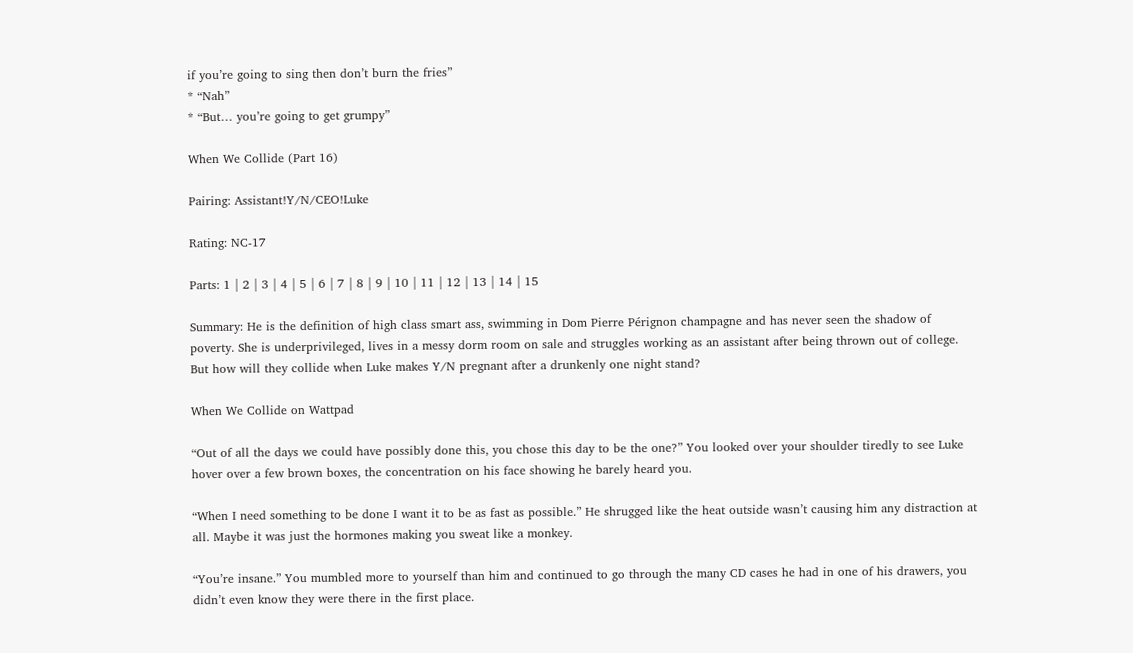if you’re going to sing then don’t burn the fries”
* “Nah”
* “But… you’re going to get grumpy”

When We Collide (Part 16)

Pairing: Assistant!Y/N/CEO!Luke

Rating: NC-17

Parts: 1 | 2 | 3 | 4 | 5 | 6 | 7 | 8 | 9 | 10 | 11 | 12 | 13 | 14 | 15

Summary: He is the definition of high class smart ass, swimming in Dom Pierre Pérignon champagne and has never seen the shadow of poverty. She is underprivileged, lives in a messy dorm room on sale and struggles working as an assistant after being thrown out of college. But how will they collide when Luke makes Y/N pregnant after a drunkenly one night stand?

When We Collide on Wattpad

“Out of all the days we could have possibly done this, you chose this day to be the one?” You looked over your shoulder tiredly to see Luke hover over a few brown boxes, the concentration on his face showing he barely heard you.

“When I need something to be done I want it to be as fast as possible.” He shrugged like the heat outside wasn’t causing him any distraction at all. Maybe it was just the hormones making you sweat like a monkey.

“You’re insane.” You mumbled more to yourself than him and continued to go through the many CD cases he had in one of his drawers, you didn’t even know they were there in the first place.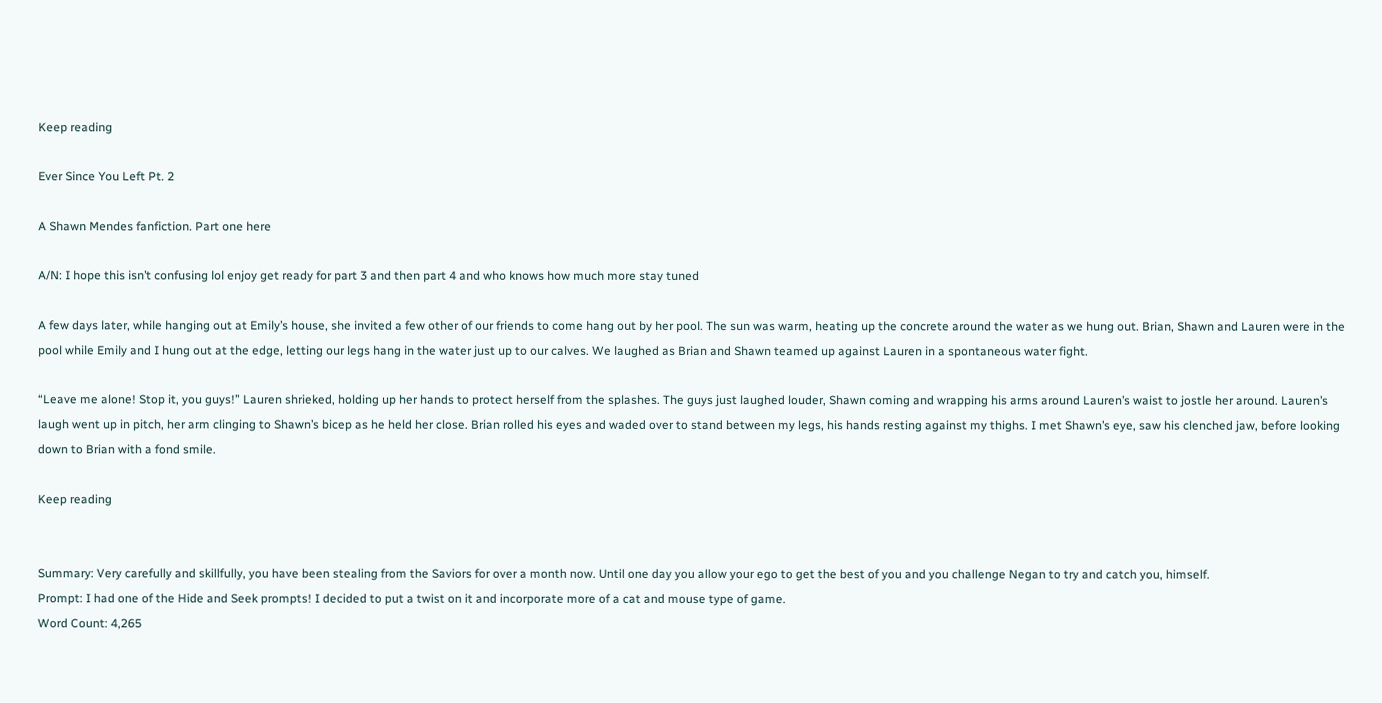Keep reading

Ever Since You Left Pt. 2

A Shawn Mendes fanfiction. Part one here

A/N: I hope this isn’t confusing lol enjoy get ready for part 3 and then part 4 and who knows how much more stay tuned

A few days later, while hanging out at Emily’s house, she invited a few other of our friends to come hang out by her pool. The sun was warm, heating up the concrete around the water as we hung out. Brian, Shawn and Lauren were in the pool while Emily and I hung out at the edge, letting our legs hang in the water just up to our calves. We laughed as Brian and Shawn teamed up against Lauren in a spontaneous water fight.

“Leave me alone! Stop it, you guys!” Lauren shrieked, holding up her hands to protect herself from the splashes. The guys just laughed louder, Shawn coming and wrapping his arms around Lauren’s waist to jostle her around. Lauren’s laugh went up in pitch, her arm clinging to Shawn’s bicep as he held her close. Brian rolled his eyes and waded over to stand between my legs, his hands resting against my thighs. I met Shawn’s eye, saw his clenched jaw, before looking down to Brian with a fond smile.

Keep reading


Summary: Very carefully and skillfully, you have been stealing from the Saviors for over a month now. Until one day you allow your ego to get the best of you and you challenge Negan to try and catch you, himself.
Prompt: I had one of the Hide and Seek prompts! I decided to put a twist on it and incorporate more of a cat and mouse type of game.
Word Count: 4,265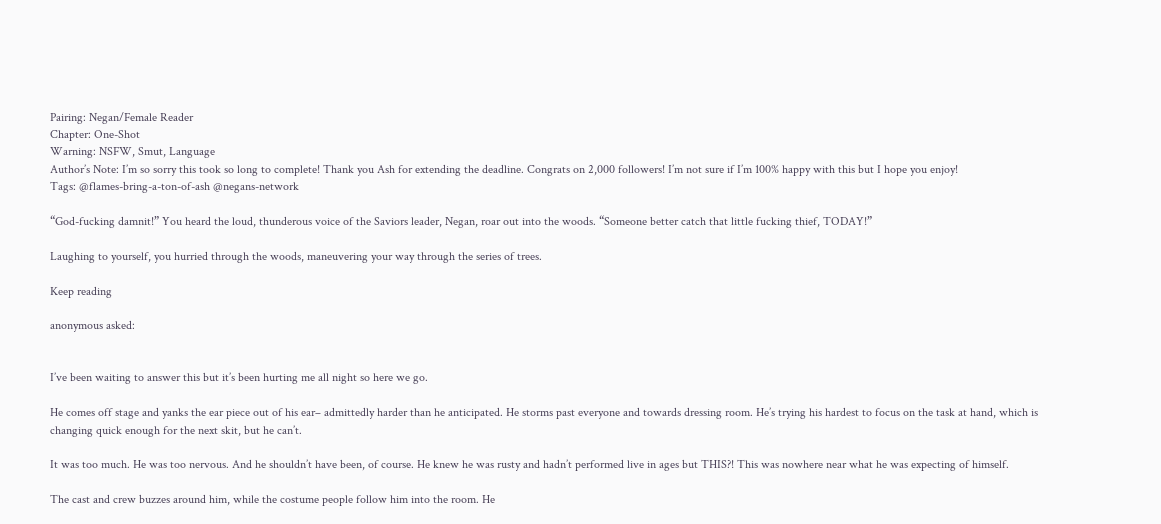Pairing: Negan/Female Reader
Chapter: One-Shot
Warning: NSFW, Smut, Language
Author’s Note: I’m so sorry this took so long to complete! Thank you Ash for extending the deadline. Congrats on 2,000 followers! I’m not sure if I’m 100% happy with this but I hope you enjoy!
Tags: @flames-bring-a-ton-of-ash @negans-network

“God-fucking damnit!” You heard the loud, thunderous voice of the Saviors leader, Negan, roar out into the woods. “Someone better catch that little fucking thief, TODAY!”

Laughing to yourself, you hurried through the woods, maneuvering your way through the series of trees.

Keep reading

anonymous asked:


I’ve been waiting to answer this but it’s been hurting me all night so here we go.

He comes off stage and yanks the ear piece out of his ear– admittedly harder than he anticipated. He storms past everyone and towards dressing room. He’s trying his hardest to focus on the task at hand, which is changing quick enough for the next skit, but he can’t.

It was too much. He was too nervous. And he shouldn’t have been, of course. He knew he was rusty and hadn’t performed live in ages but THIS?! This was nowhere near what he was expecting of himself.

The cast and crew buzzes around him, while the costume people follow him into the room. He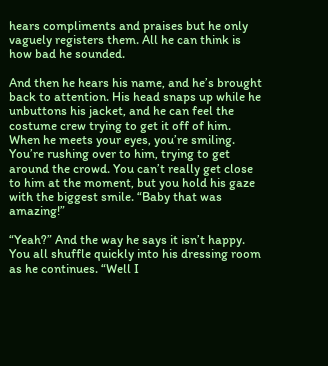hears compliments and praises but he only vaguely registers them. All he can think is how bad he sounded.

And then he hears his name, and he’s brought back to attention. His head snaps up while he unbuttons his jacket, and he can feel the costume crew trying to get it off of him. When he meets your eyes, you’re smiling. You’re rushing over to him, trying to get around the crowd. You can’t really get close to him at the moment, but you hold his gaze with the biggest smile. “Baby that was amazing!”

“Yeah?” And the way he says it isn’t happy. You all shuffle quickly into his dressing room as he continues. “Well I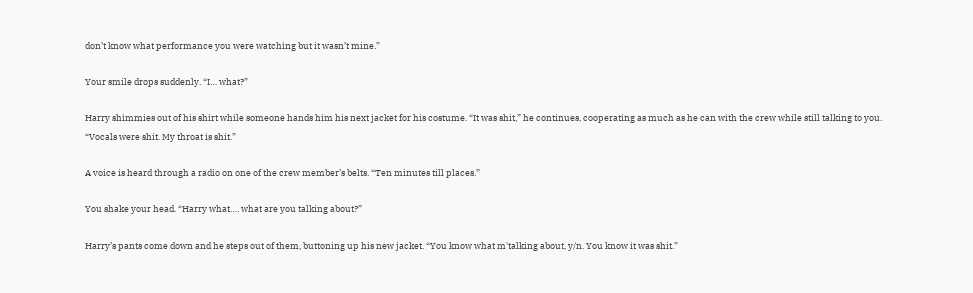don’t know what performance you were watching but it wasn’t mine.”

Your smile drops suddenly. “I… what?”

Harry shimmies out of his shirt while someone hands him his next jacket for his costume. “It was shit,” he continues, cooperating as much as he can with the crew while still talking to you. “Vocals were shit. My throat is shit.”

A voice is heard through a radio on one of the crew member’s belts. “Ten minutes till places.”

You shake your head. “Harry what…. what are you talking about?”

Harry’s pants come down and he steps out of them, buttoning up his new jacket. “You know what m'talking about, y/n. You know it was shit.”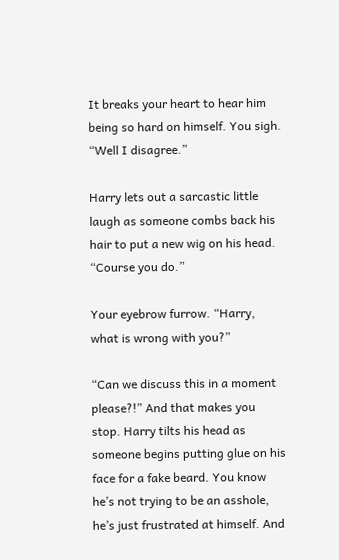It breaks your heart to hear him being so hard on himself. You sigh. “Well I disagree.”

Harry lets out a sarcastic little laugh as someone combs back his hair to put a new wig on his head. “Course you do.”

Your eyebrow furrow. “Harry, what is wrong with you?”

“Can we discuss this in a moment please?!” And that makes you stop. Harry tilts his head as someone begins putting glue on his face for a fake beard. You know he’s not trying to be an asshole, he’s just frustrated at himself. And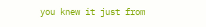you knew it just from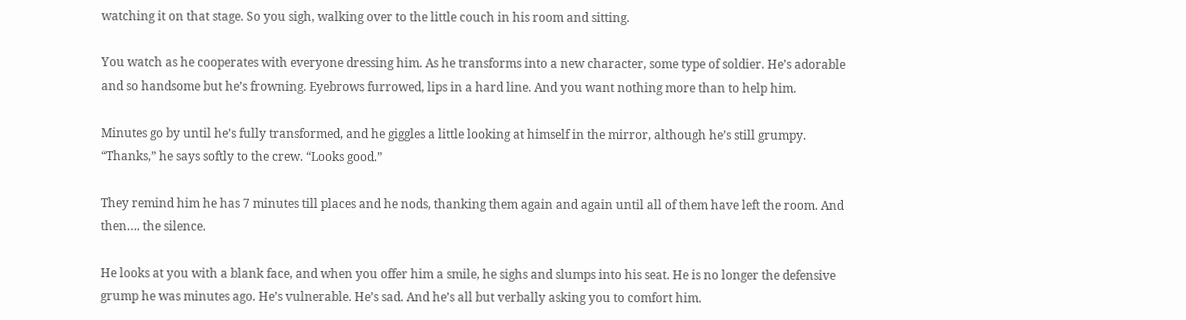watching it on that stage. So you sigh, walking over to the little couch in his room and sitting.

You watch as he cooperates with everyone dressing him. As he transforms into a new character, some type of soldier. He’s adorable and so handsome but he’s frowning. Eyebrows furrowed, lips in a hard line. And you want nothing more than to help him.

Minutes go by until he’s fully transformed, and he giggles a little looking at himself in the mirror, although he’s still grumpy. “Thanks,” he says softly to the crew. “Looks good.”

They remind him he has 7 minutes till places and he nods, thanking them again and again until all of them have left the room. And then…. the silence.

He looks at you with a blank face, and when you offer him a smile, he sighs and slumps into his seat. He is no longer the defensive grump he was minutes ago. He’s vulnerable. He’s sad. And he’s all but verbally asking you to comfort him.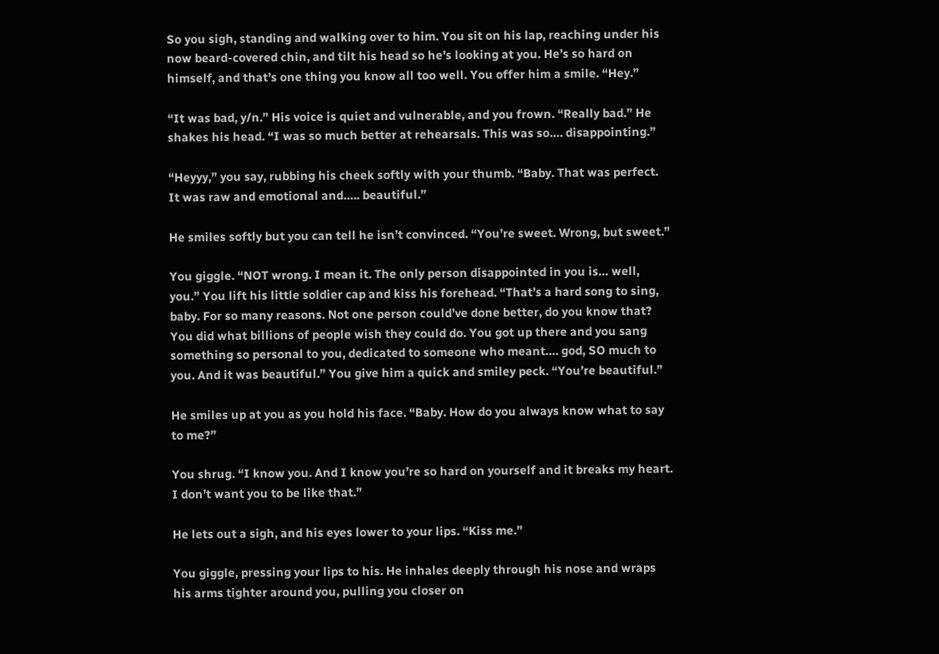So you sigh, standing and walking over to him. You sit on his lap, reaching under his now beard-covered chin, and tilt his head so he’s looking at you. He’s so hard on himself, and that’s one thing you know all too well. You offer him a smile. “Hey.”

“It was bad, y/n.” His voice is quiet and vulnerable, and you frown. “Really bad.” He shakes his head. “I was so much better at rehearsals. This was so…. disappointing.”

“Heyyy,” you say, rubbing his cheek softly with your thumb. “Baby. That was perfect. It was raw and emotional and….. beautiful.”

He smiles softly but you can tell he isn’t convinced. “You’re sweet. Wrong, but sweet.”

You giggle. “NOT wrong. I mean it. The only person disappointed in you is… well, you.” You lift his little soldier cap and kiss his forehead. “That’s a hard song to sing, baby. For so many reasons. Not one person could’ve done better, do you know that? You did what billions of people wish they could do. You got up there and you sang something so personal to you, dedicated to someone who meant…. god, SO much to you. And it was beautiful.” You give him a quick and smiley peck. “You’re beautiful.”

He smiles up at you as you hold his face. “Baby. How do you always know what to say to me?”

You shrug. “I know you. And I know you’re so hard on yourself and it breaks my heart. I don’t want you to be like that.”

He lets out a sigh, and his eyes lower to your lips. “Kiss me.”

You giggle, pressing your lips to his. He inhales deeply through his nose and wraps his arms tighter around you, pulling you closer on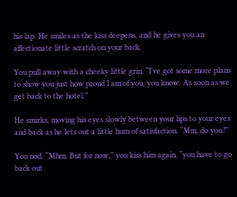his lap. He smiles as the kiss deepens, and he gives you an affectionate little scratch on your back.

You pull away with a cheeky little grin. “I’ve got some more plans to show you just how proud I am of you, you know. As soon as we get back to the hotel.”

He smirks, moving his eyes slowly between your lips to your eyes and back as he lets out a little hum of satisfaction. “Mm, do you?”

You nod. “Mhm. But for now,” you kiss him again, “you have to go back out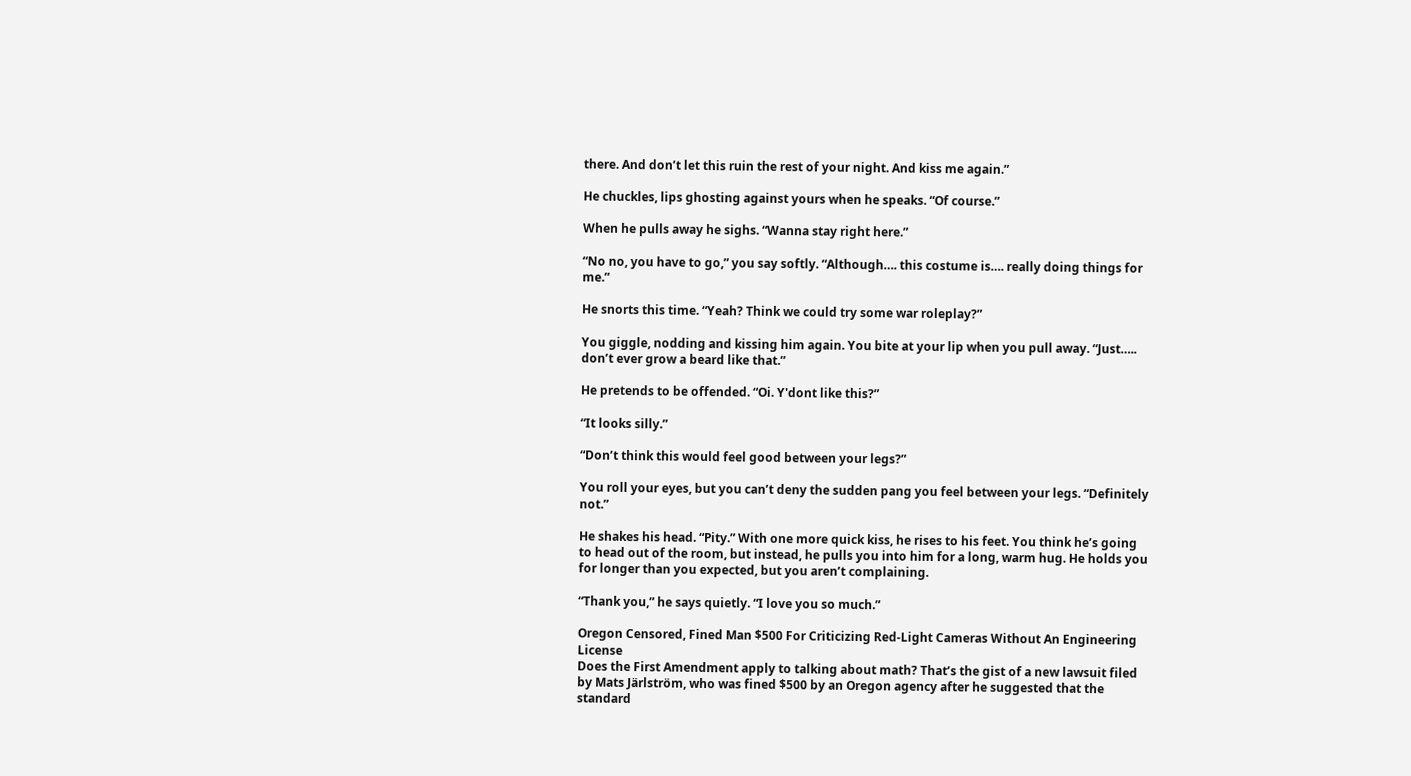there. And don’t let this ruin the rest of your night. And kiss me again.”

He chuckles, lips ghosting against yours when he speaks. “Of course.”

When he pulls away he sighs. “Wanna stay right here.”

“No no, you have to go,” you say softly. “Although…. this costume is…. really doing things for me.”

He snorts this time. “Yeah? Think we could try some war roleplay?”

You giggle, nodding and kissing him again. You bite at your lip when you pull away. “Just….. don’t ever grow a beard like that.”

He pretends to be offended. “Oi. Y'dont like this?”

“It looks silly.”

“Don’t think this would feel good between your legs?”

You roll your eyes, but you can’t deny the sudden pang you feel between your legs. “Definitely not.”

He shakes his head. “Pity.” With one more quick kiss, he rises to his feet. You think he’s going to head out of the room, but instead, he pulls you into him for a long, warm hug. He holds you for longer than you expected, but you aren’t complaining.

“Thank you,” he says quietly. “I love you so much.”

Oregon Censored, Fined Man $500 For Criticizing Red-Light Cameras Without An Engineering License
Does the First Amendment apply to talking about math? That’s the gist of a new lawsuit filed by Mats Järlström, who was fined $500 by an Oregon agency after he suggested that the standard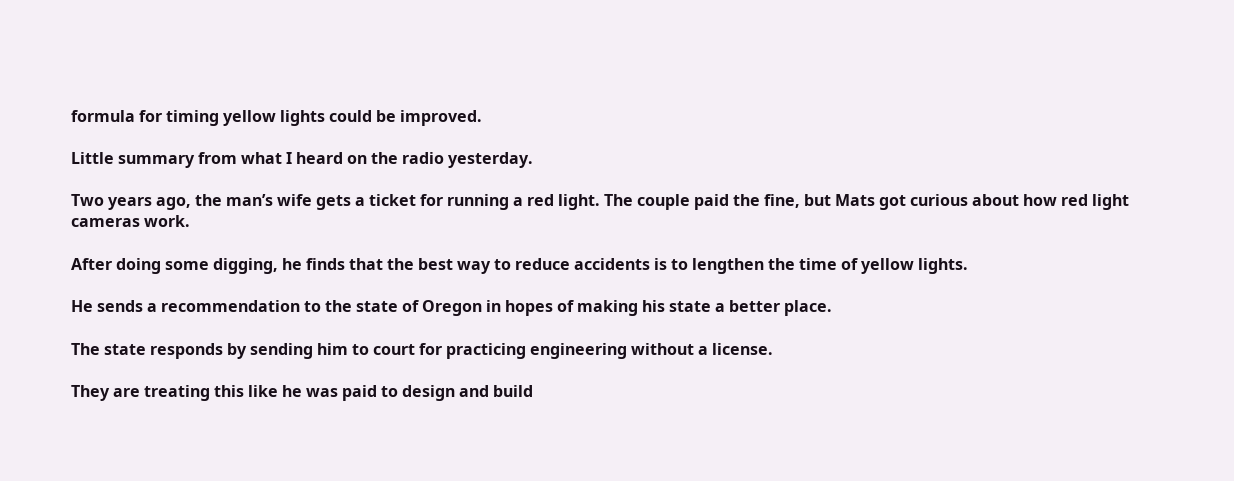formula for timing yellow lights could be improved.

Little summary from what I heard on the radio yesterday.

Two years ago, the man’s wife gets a ticket for running a red light. The couple paid the fine, but Mats got curious about how red light cameras work.

After doing some digging, he finds that the best way to reduce accidents is to lengthen the time of yellow lights.

He sends a recommendation to the state of Oregon in hopes of making his state a better place.

The state responds by sending him to court for practicing engineering without a license.

They are treating this like he was paid to design and build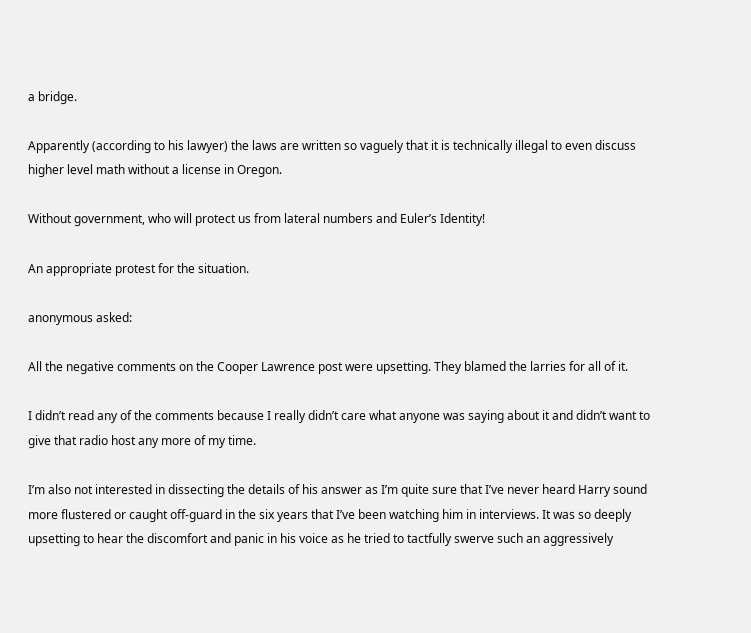a bridge.

Apparently (according to his lawyer) the laws are written so vaguely that it is technically illegal to even discuss higher level math without a license in Oregon.

Without government, who will protect us from lateral numbers and Euler’s Identity!

An appropriate protest for the situation.

anonymous asked:

All the negative comments on the Cooper Lawrence post were upsetting. They blamed the larries for all of it.

I didn’t read any of the comments because I really didn’t care what anyone was saying about it and didn’t want to give that radio host any more of my time.

I’m also not interested in dissecting the details of his answer as I’m quite sure that I’ve never heard Harry sound more flustered or caught off-guard in the six years that I’ve been watching him in interviews. It was so deeply upsetting to hear the discomfort and panic in his voice as he tried to tactfully swerve such an aggressively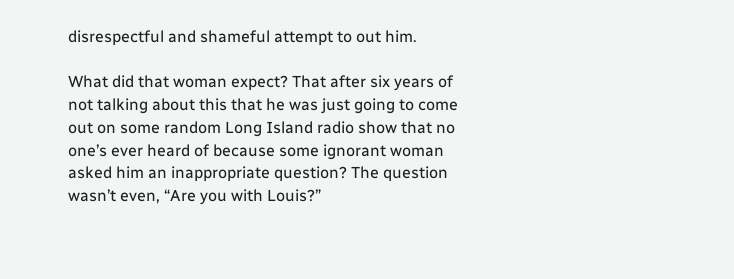disrespectful and shameful attempt to out him.

What did that woman expect? That after six years of not talking about this that he was just going to come out on some random Long Island radio show that no one’s ever heard of because some ignorant woman asked him an inappropriate question? The question wasn’t even, “Are you with Louis?”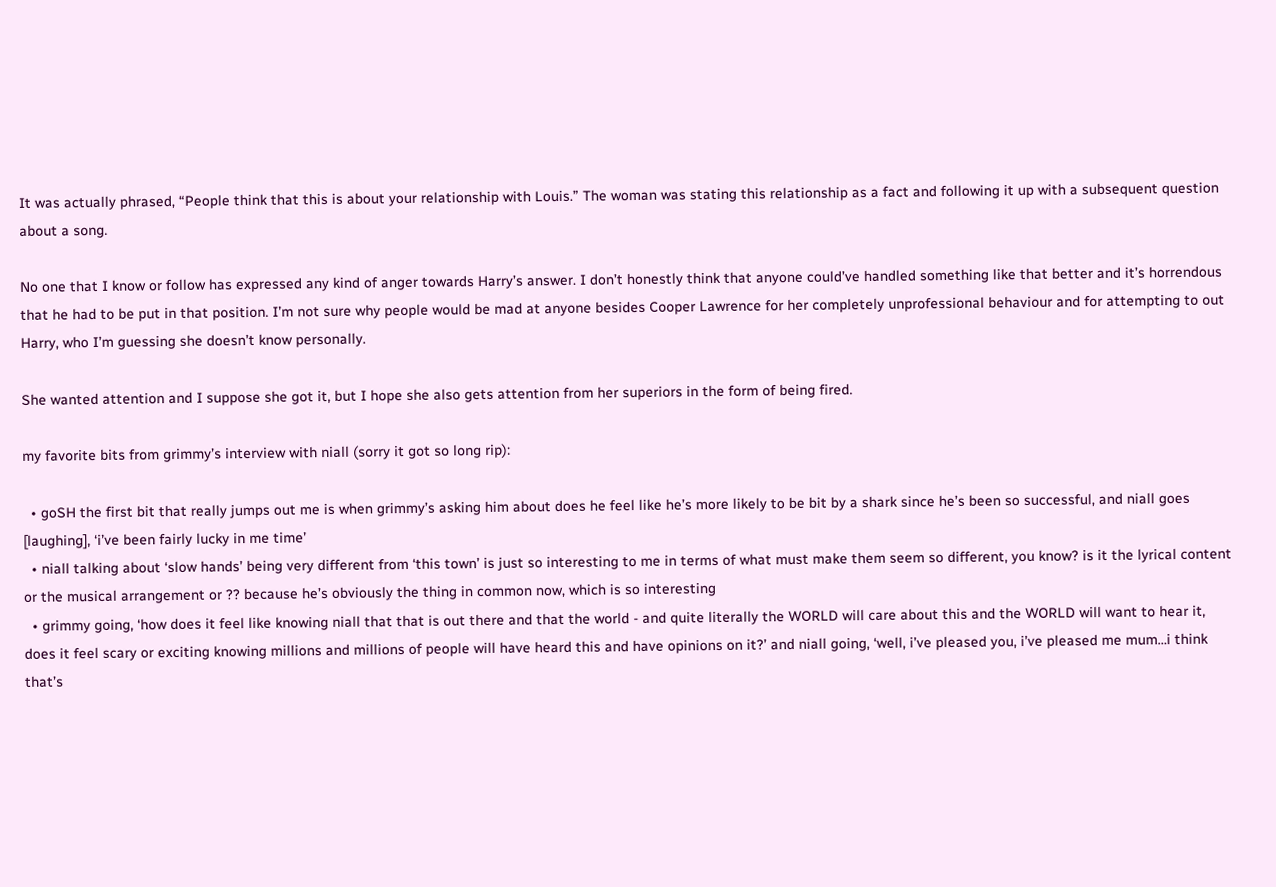It was actually phrased, “People think that this is about your relationship with Louis.” The woman was stating this relationship as a fact and following it up with a subsequent question about a song.

No one that I know or follow has expressed any kind of anger towards Harry’s answer. I don’t honestly think that anyone could’ve handled something like that better and it’s horrendous that he had to be put in that position. I’m not sure why people would be mad at anyone besides Cooper Lawrence for her completely unprofessional behaviour and for attempting to out Harry, who I’m guessing she doesn’t know personally.

She wanted attention and I suppose she got it, but I hope she also gets attention from her superiors in the form of being fired.

my favorite bits from grimmy’s interview with niall (sorry it got so long rip):

  • goSH the first bit that really jumps out me is when grimmy’s asking him about does he feel like he’s more likely to be bit by a shark since he’s been so successful, and niall goes [laughing], ‘i’ve been fairly lucky in me time’
  • niall talking about ‘slow hands’ being very different from ‘this town’ is just so interesting to me in terms of what must make them seem so different, you know? is it the lyrical content or the musical arrangement or ?? because he’s obviously the thing in common now, which is so interesting
  • grimmy going, ‘how does it feel like knowing niall that that is out there and that the world - and quite literally the WORLD will care about this and the WORLD will want to hear it, does it feel scary or exciting knowing millions and millions of people will have heard this and have opinions on it?’ and niall going, ‘well, i’ve pleased you, i’ve pleased me mum…i think that’s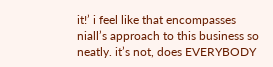it!’ i feel like that encompasses niall’s approach to this business so neatly. it’s not, does EVERYBODY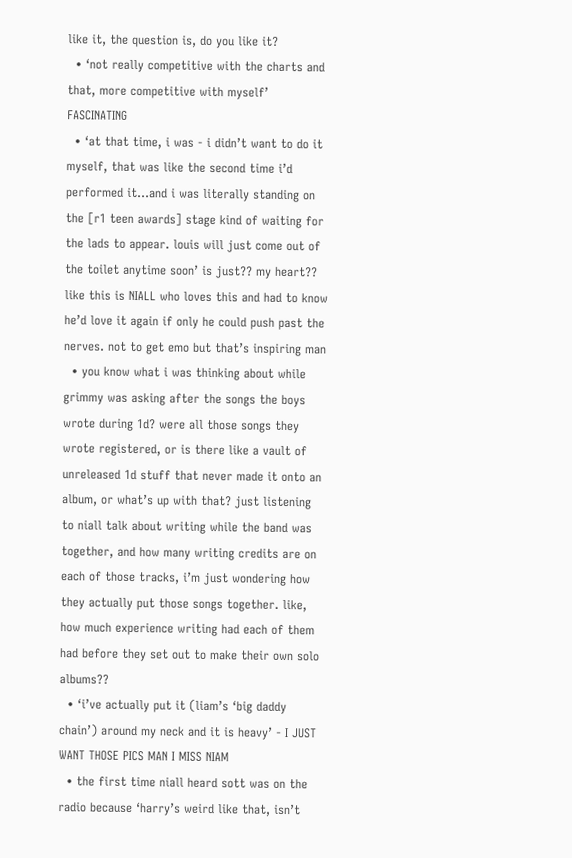like it, the question is, do you like it?
  • ‘not really competitive with the charts and that, more competitive with myself’ FASCINATING
  • ‘at that time, i was - i didn’t want to do it myself, that was like the second time i’d performed it…and i was literally standing on the [r1 teen awards] stage kind of waiting for the lads to appear. louis will just come out of the toilet anytime soon’ is just?? my heart?? like this is NIALL who loves this and had to know he’d love it again if only he could push past the nerves. not to get emo but that’s inspiring man
  • you know what i was thinking about while grimmy was asking after the songs the boys wrote during 1d? were all those songs they wrote registered, or is there like a vault of unreleased 1d stuff that never made it onto an album, or what’s up with that? just listening to niall talk about writing while the band was together, and how many writing credits are on each of those tracks, i’m just wondering how they actually put those songs together. like, how much experience writing had each of them had before they set out to make their own solo albums??
  • ‘i’ve actually put it (liam’s ‘big daddy chain’) around my neck and it is heavy’ - I JUST WANT THOSE PICS MAN I MISS NIAM
  • the first time niall heard sott was on the radio because ‘harry’s weird like that, isn’t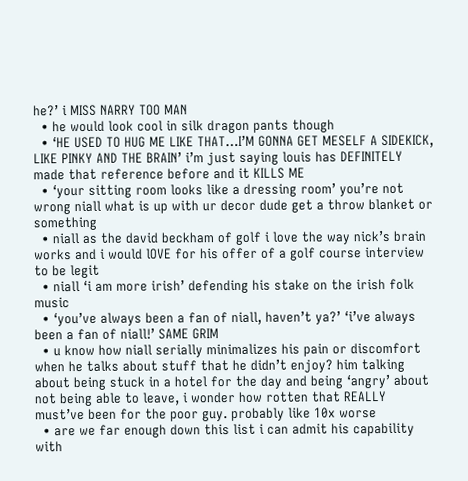he?’ i MISS NARRY TOO MAN
  • he would look cool in silk dragon pants though
  • ‘HE USED TO HUG ME LIKE THAT…I’M GONNA GET MESELF A SIDEKICK, LIKE PINKY AND THE BRAIN’ i’m just saying louis has DEFINITELY made that reference before and it KILLS ME
  • ‘your sitting room looks like a dressing room’ you’re not wrong niall what is up with ur decor dude get a throw blanket or something
  • niall as the david beckham of golf i love the way nick’s brain works and i would lOVE for his offer of a golf course interview to be legit
  • niall ‘i am more irish’ defending his stake on the irish folk music
  • ‘you’ve always been a fan of niall, haven’t ya?’ ‘i’ve always been a fan of niall!’ SAME GRIM
  • u know how niall serially minimalizes his pain or discomfort when he talks about stuff that he didn’t enjoy? him talking about being stuck in a hotel for the day and being ‘angry’ about not being able to leave, i wonder how rotten that REALLY must’ve been for the poor guy. probably like 10x worse
  • are we far enough down this list i can admit his capability with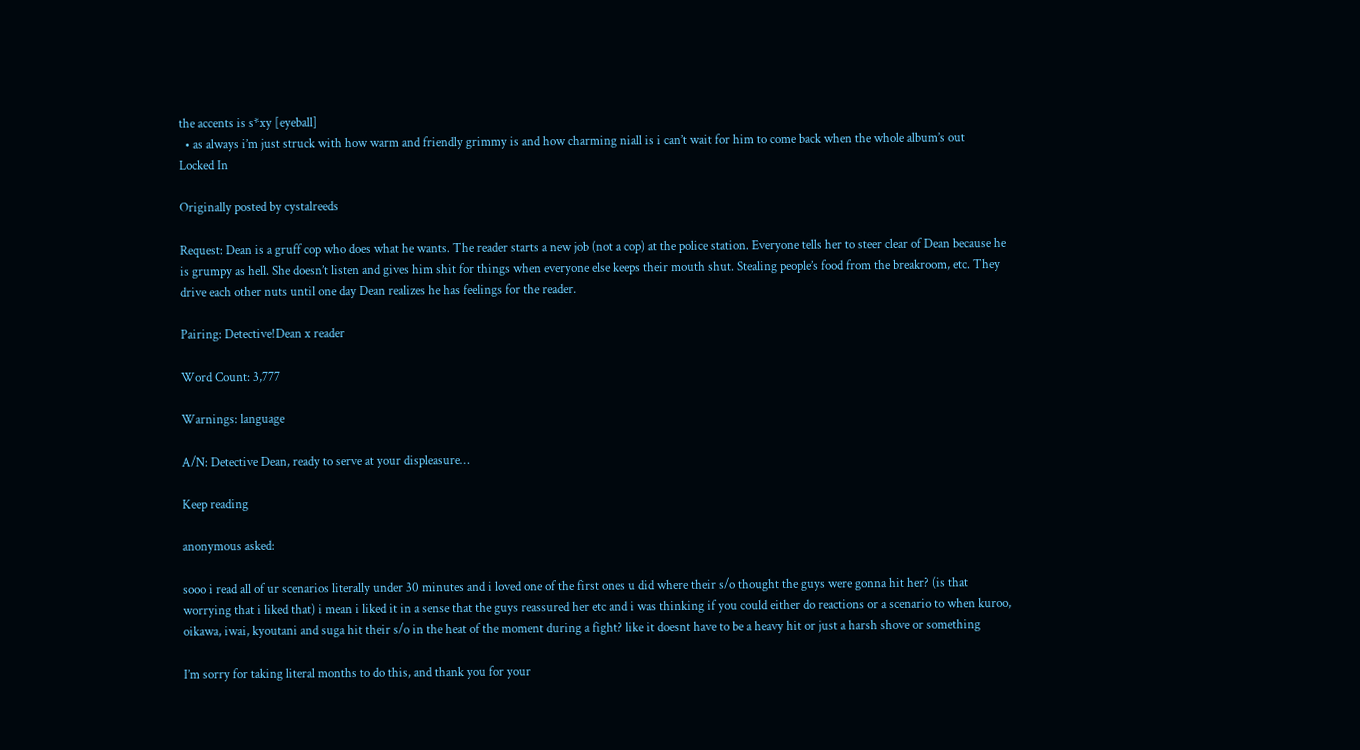the accents is s*xy [eyeball]
  • as always i’m just struck with how warm and friendly grimmy is and how charming niall is i can’t wait for him to come back when the whole album’s out
Locked In

Originally posted by cystalreeds

Request: Dean is a gruff cop who does what he wants. The reader starts a new job (not a cop) at the police station. Everyone tells her to steer clear of Dean because he is grumpy as hell. She doesn’t listen and gives him shit for things when everyone else keeps their mouth shut. Stealing people’s food from the breakroom, etc. They drive each other nuts until one day Dean realizes he has feelings for the reader.

Pairing: Detective!Dean x reader

Word Count: 3,777

Warnings: language

A/N: Detective Dean, ready to serve at your displeasure…

Keep reading

anonymous asked:

sooo i read all of ur scenarios literally under 30 minutes and i loved one of the first ones u did where their s/o thought the guys were gonna hit her? (is that worrying that i liked that) i mean i liked it in a sense that the guys reassured her etc and i was thinking if you could either do reactions or a scenario to when kuroo, oikawa, iwai, kyoutani and suga hit their s/o in the heat of the moment during a fight? like it doesnt have to be a heavy hit or just a harsh shove or something

I’m sorry for taking literal months to do this, and thank you for your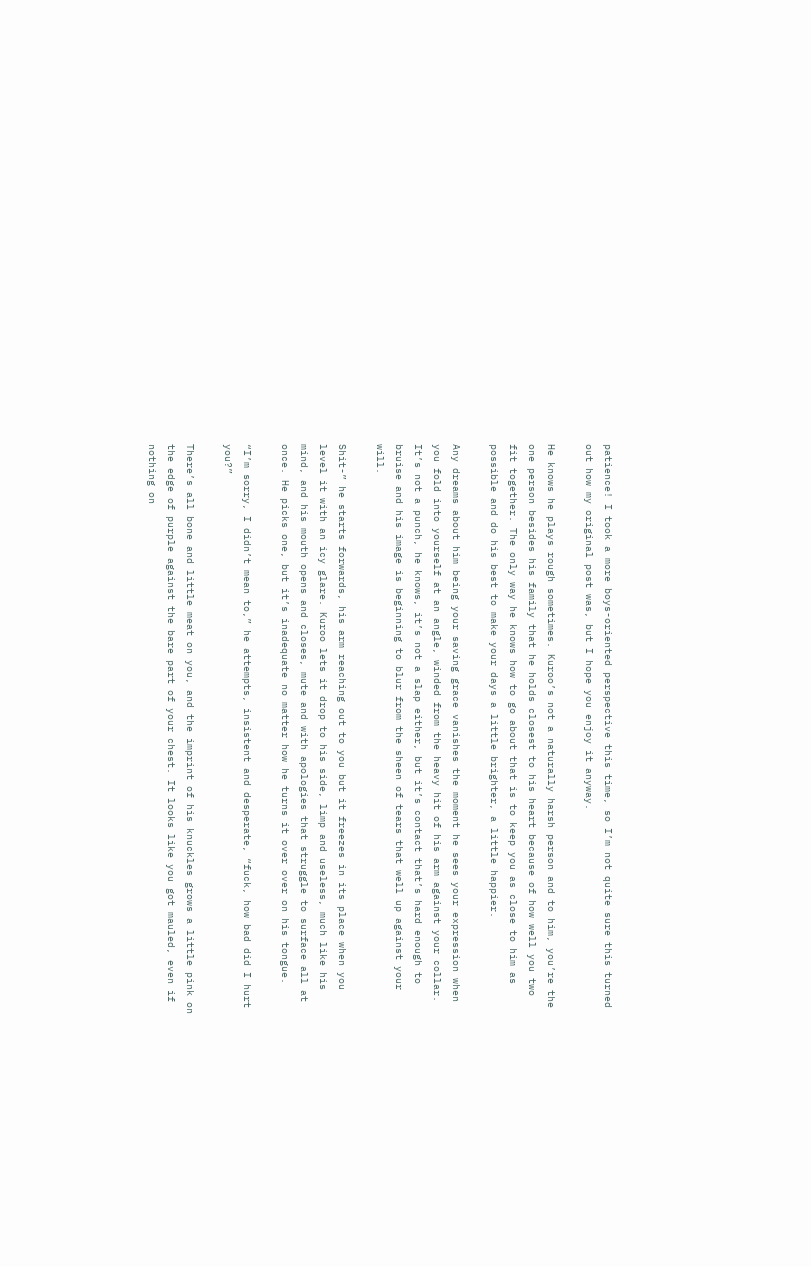patience! I took a more boys-oriented perspective this time, so I’m not quite sure this turned out how my original post was, but I hope you enjoy it anyway.

He knows he plays rough sometimes. Kuroo’s not a naturally harsh person and to him, you’re the one person besides his family that he holds closest to his heart because of how well you two fit together. The only way he knows how to go about that is to keep you as close to him as possible and do his best to make your days a little brighter, a little happier.

Any dreams about him being your saving grace vanishes the moment he sees your expression when you fold into yourself at an angle, winded from the heavy hit of his arm against your collar. It’s not a punch, he knows, it’s not a slap either, but it’s contact that’s hard enough to bruise and his image is beginning to blur from the sheen of tears that well up against your will.

Shit-” he starts forwards, his arm reaching out to you but it freezes in its place when you level it with an icy glare. Kuroo lets it drop to his side, limp and useless, much like his mind, and his mouth opens and closes, mute and with apologies that struggle to surface all at once. He picks one, but it’s inadequate no matter how he turns it over over on his tongue.

“I’m sorry, I didn’t mean to,” he attempts, insistent and desperate, “fuck, how bad did I hurt you?”

There’s all bone and little meat on you, and the imprint of his knuckles grows a little pink on the edge of purple against the bare part of your chest. It looks like you got mauled, even if nothing on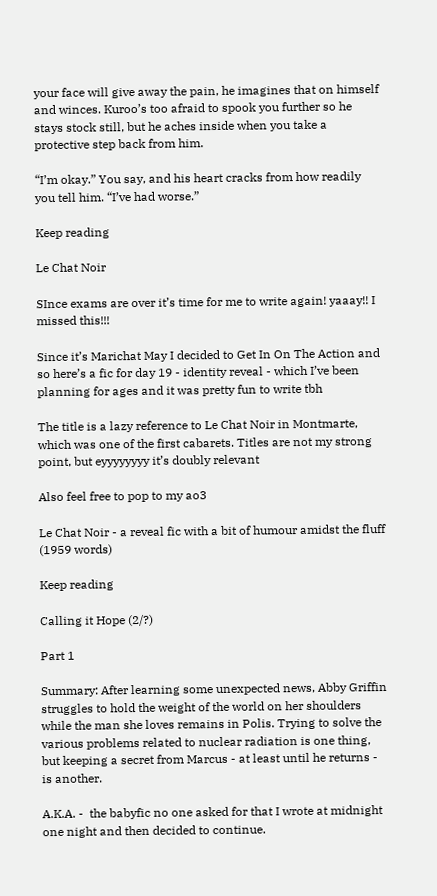your face will give away the pain, he imagines that on himself and winces. Kuroo’s too afraid to spook you further so he stays stock still, but he aches inside when you take a protective step back from him.

“I’m okay.” You say, and his heart cracks from how readily you tell him. “I’ve had worse.”

Keep reading

Le Chat Noir

SInce exams are over it’s time for me to write again! yaaay!! I missed this!!!

Since it’s Marichat May I decided to Get In On The Action and so here’s a fic for day 19 - identity reveal - which I’ve been planning for ages and it was pretty fun to write tbh

The title is a lazy reference to Le Chat Noir in Montmarte, which was one of the first cabarets. Titles are not my strong point, but eyyyyyyyy it’s doubly relevant

Also feel free to pop to my ao3

Le Chat Noir - a reveal fic with a bit of humour amidst the fluff (1959 words)

Keep reading

Calling it Hope (2/?)

Part 1

Summary: After learning some unexpected news, Abby Griffin struggles to hold the weight of the world on her shoulders while the man she loves remains in Polis. Trying to solve the various problems related to nuclear radiation is one thing, but keeping a secret from Marcus - at least until he returns - is another.

A.K.A. -  the babyfic no one asked for that I wrote at midnight one night and then decided to continue.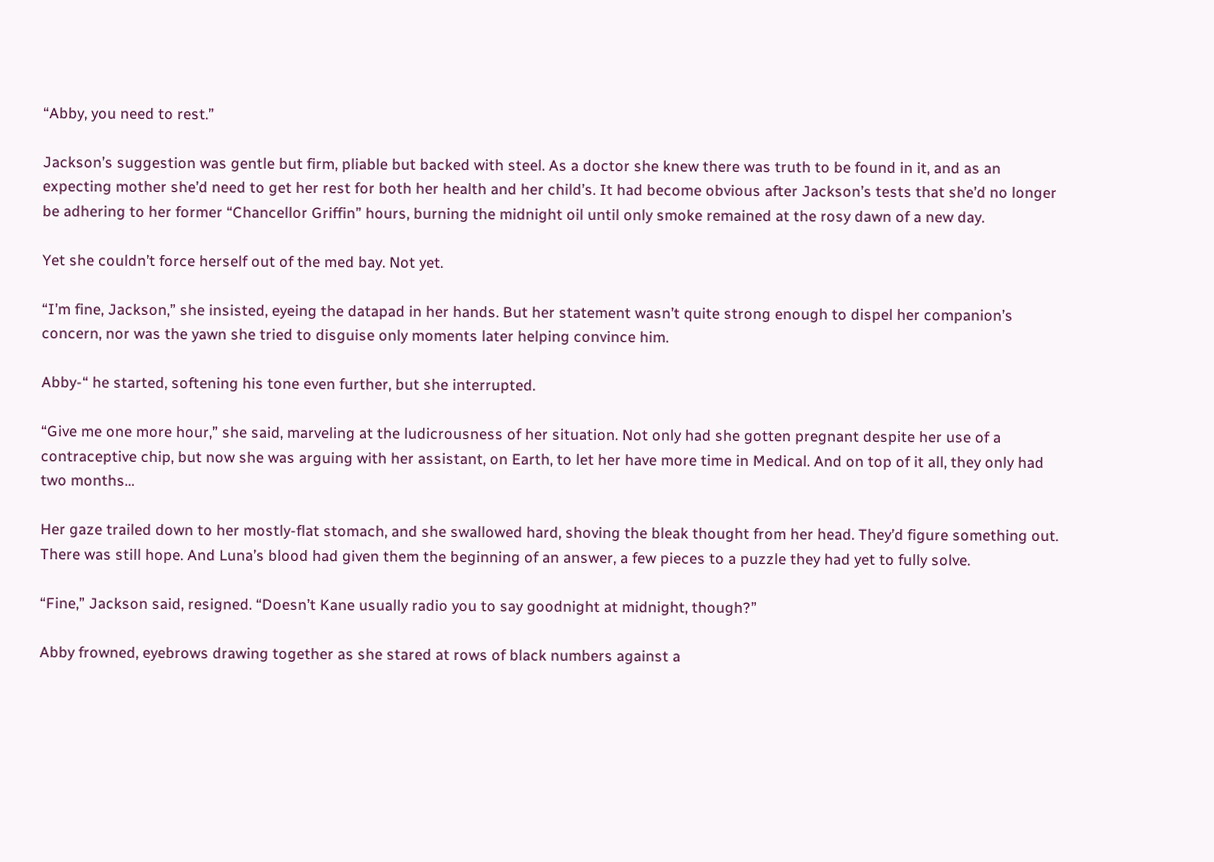“Abby, you need to rest.”

Jackson’s suggestion was gentle but firm, pliable but backed with steel. As a doctor she knew there was truth to be found in it, and as an expecting mother she’d need to get her rest for both her health and her child’s. It had become obvious after Jackson’s tests that she’d no longer be adhering to her former “Chancellor Griffin” hours, burning the midnight oil until only smoke remained at the rosy dawn of a new day.

Yet she couldn’t force herself out of the med bay. Not yet.

“I’m fine, Jackson,” she insisted, eyeing the datapad in her hands. But her statement wasn’t quite strong enough to dispel her companion’s concern, nor was the yawn she tried to disguise only moments later helping convince him.

Abby-“ he started, softening his tone even further, but she interrupted.

“Give me one more hour,” she said, marveling at the ludicrousness of her situation. Not only had she gotten pregnant despite her use of a contraceptive chip, but now she was arguing with her assistant, on Earth, to let her have more time in Medical. And on top of it all, they only had two months…

Her gaze trailed down to her mostly-flat stomach, and she swallowed hard, shoving the bleak thought from her head. They’d figure something out. There was still hope. And Luna’s blood had given them the beginning of an answer, a few pieces to a puzzle they had yet to fully solve.

“Fine,” Jackson said, resigned. “Doesn’t Kane usually radio you to say goodnight at midnight, though?”

Abby frowned, eyebrows drawing together as she stared at rows of black numbers against a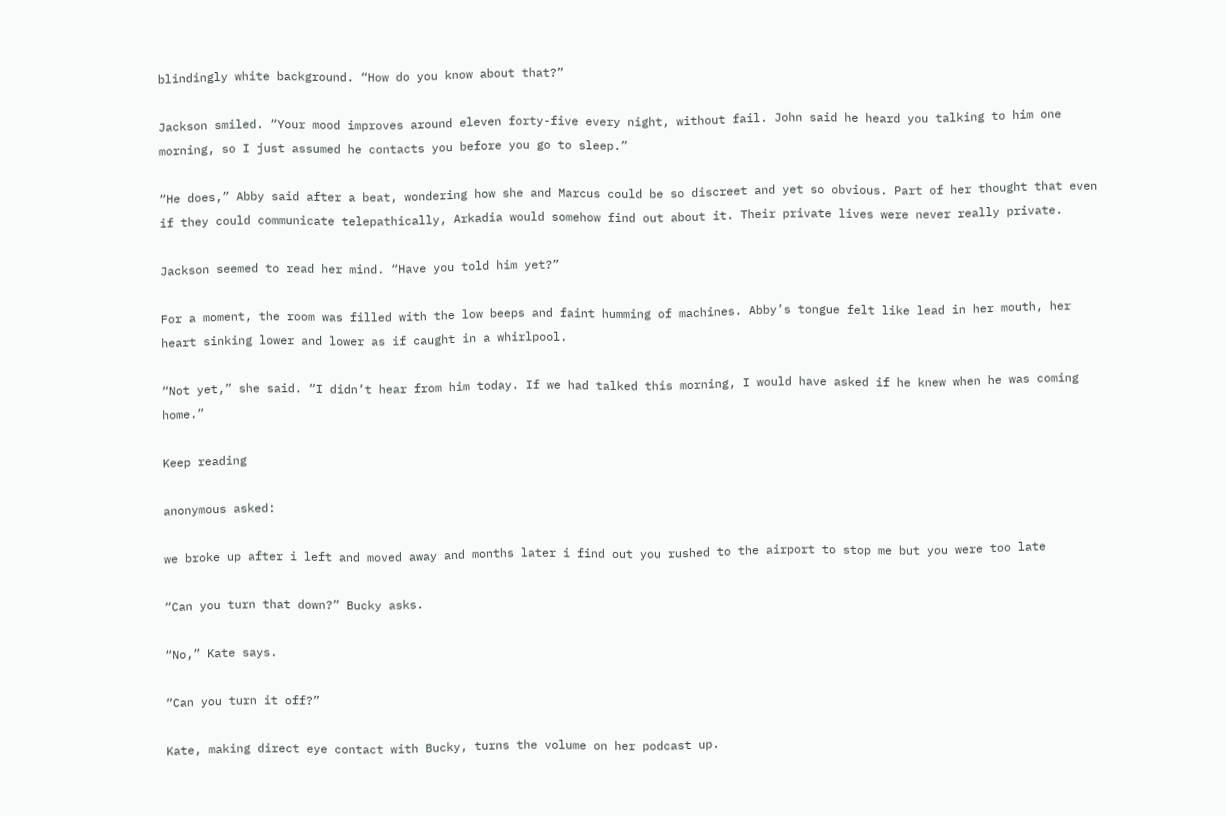blindingly white background. “How do you know about that?”

Jackson smiled. “Your mood improves around eleven forty-five every night, without fail. John said he heard you talking to him one morning, so I just assumed he contacts you before you go to sleep.”

“He does,” Abby said after a beat, wondering how she and Marcus could be so discreet and yet so obvious. Part of her thought that even if they could communicate telepathically, Arkadia would somehow find out about it. Their private lives were never really private.

Jackson seemed to read her mind. “Have you told him yet?”

For a moment, the room was filled with the low beeps and faint humming of machines. Abby’s tongue felt like lead in her mouth, her heart sinking lower and lower as if caught in a whirlpool.

“Not yet,” she said. “I didn’t hear from him today. If we had talked this morning, I would have asked if he knew when he was coming home.”

Keep reading

anonymous asked:

we broke up after i left and moved away and months later i find out you rushed to the airport to stop me but you were too late

“Can you turn that down?” Bucky asks.

“No,” Kate says.

“Can you turn it off?”

Kate, making direct eye contact with Bucky, turns the volume on her podcast up.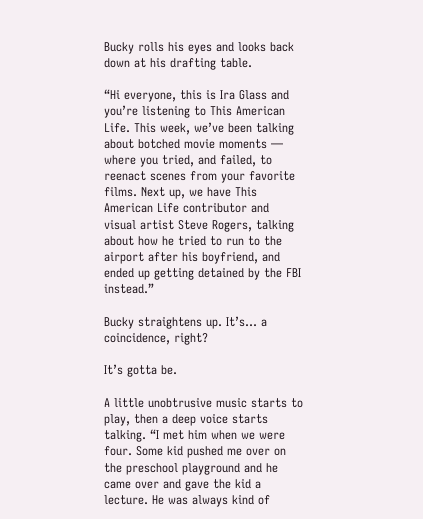Bucky rolls his eyes and looks back down at his drafting table.

“Hi everyone, this is Ira Glass and you’re listening to This American Life. This week, we’ve been talking about botched movie moments — where you tried, and failed, to reenact scenes from your favorite films. Next up, we have This American Life contributor and visual artist Steve Rogers, talking about how he tried to run to the airport after his boyfriend, and ended up getting detained by the FBI instead.”

Bucky straightens up. It’s… a coincidence, right?

It’s gotta be.

A little unobtrusive music starts to play, then a deep voice starts talking. “I met him when we were four. Some kid pushed me over on the preschool playground and he came over and gave the kid a lecture. He was always kind of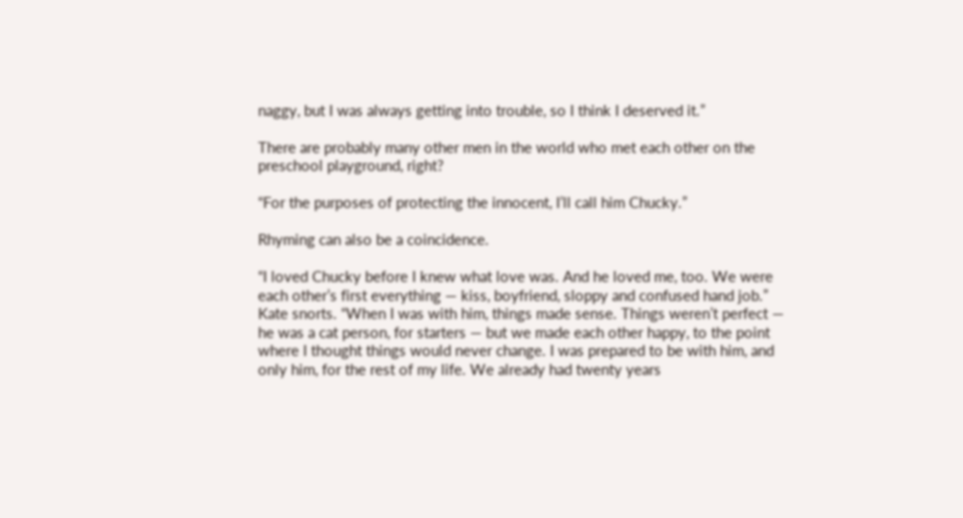naggy, but I was always getting into trouble, so I think I deserved it.”

There are probably many other men in the world who met each other on the preschool playground, right?

“For the purposes of protecting the innocent, I’ll call him Chucky.”

Rhyming can also be a coincidence.

“I loved Chucky before I knew what love was. And he loved me, too. We were each other’s first everything — kiss, boyfriend, sloppy and confused hand job.” Kate snorts. “When I was with him, things made sense. Things weren’t perfect — he was a cat person, for starters — but we made each other happy, to the point where I thought things would never change. I was prepared to be with him, and only him, for the rest of my life. We already had twenty years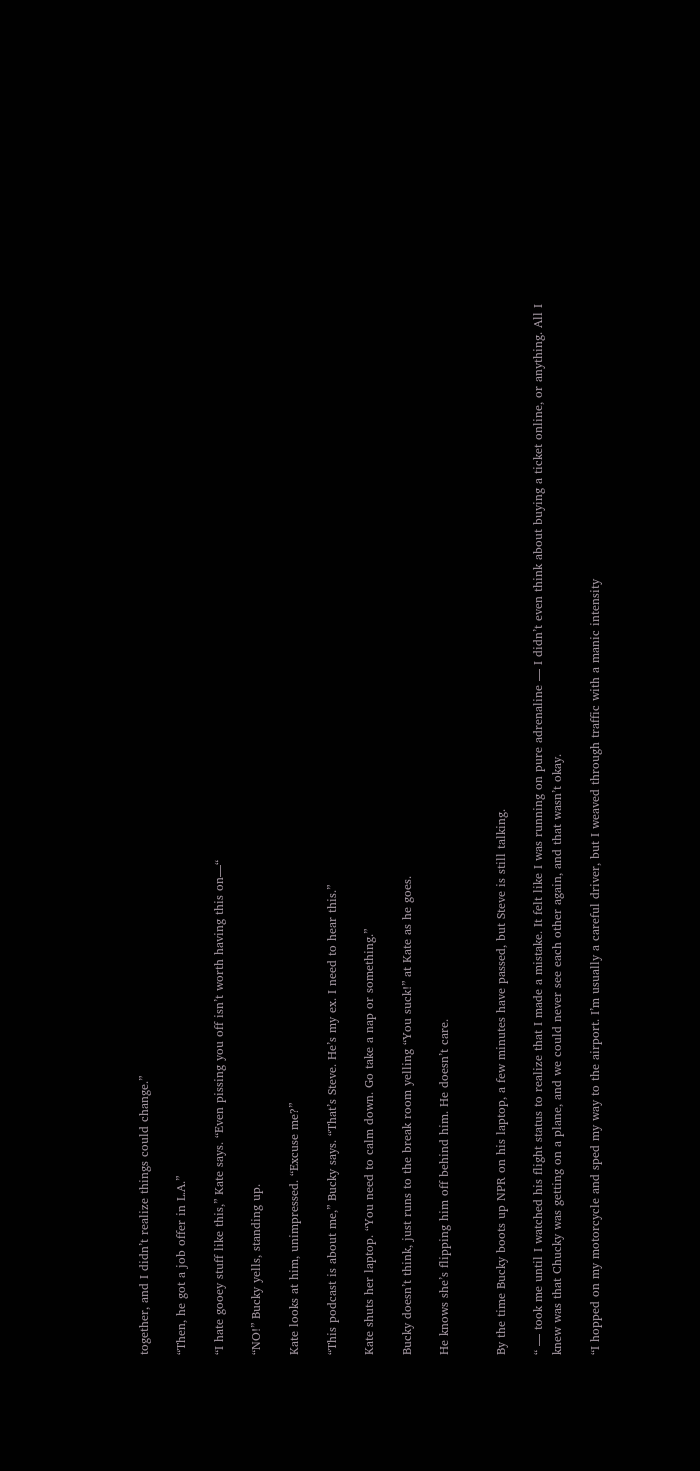together, and I didn’t realize things could change.”

“Then, he got a job offer in L.A.”

“I hate gooey stuff like this,” Kate says. “Even pissing you off isn’t worth having this on—“

“NO!” Bucky yells, standing up.

Kate looks at him, unimpressed. “Excuse me?”

“This podcast is about me,” Bucky says. “That’s Steve. He’s my ex. I need to hear this.”

Kate shuts her laptop. “You need to calm down. Go take a nap or something.”

Bucky doesn’t think, just runs to the break room yelling “You suck!” at Kate as he goes.

He knows she’s flipping him off behind him. He doesn’t care.


By the time Bucky boots up NPR on his laptop, a few minutes have passed, but Steve is still talking.

“ — took me until I watched his flight status to realize that I made a mistake. It felt like I was running on pure adrenaline — I didn’t even think about buying a ticket online, or anything. All I knew was that Chucky was getting on a plane, and we could never see each other again, and that wasn’t okay.

“I hopped on my motorcycle and sped my way to the airport. I’m usually a careful driver, but I weaved through traffic with a manic intensity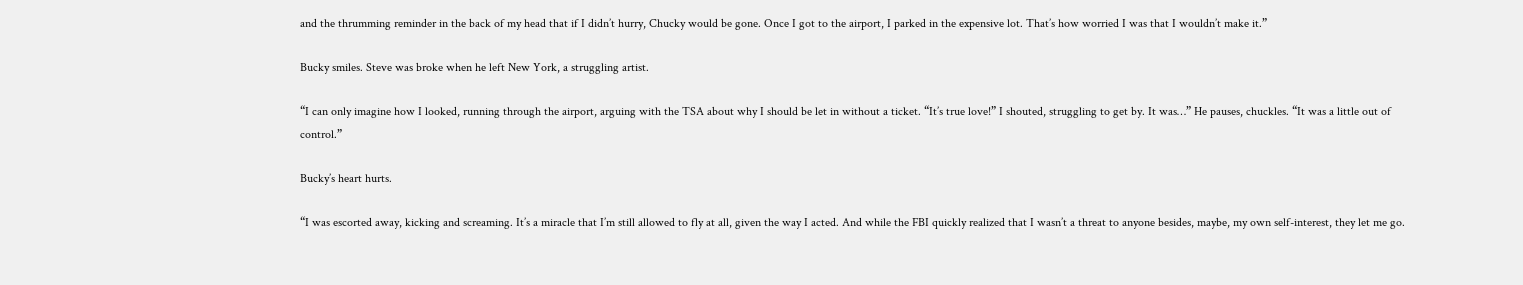and the thrumming reminder in the back of my head that if I didn’t hurry, Chucky would be gone. Once I got to the airport, I parked in the expensive lot. That’s how worried I was that I wouldn’t make it.”

Bucky smiles. Steve was broke when he left New York, a struggling artist.

“I can only imagine how I looked, running through the airport, arguing with the TSA about why I should be let in without a ticket. “It’s true love!” I shouted, struggling to get by. It was…” He pauses, chuckles. “It was a little out of control.”

Bucky’s heart hurts.

“I was escorted away, kicking and screaming. It’s a miracle that I’m still allowed to fly at all, given the way I acted. And while the FBI quickly realized that I wasn’t a threat to anyone besides, maybe, my own self-interest, they let me go.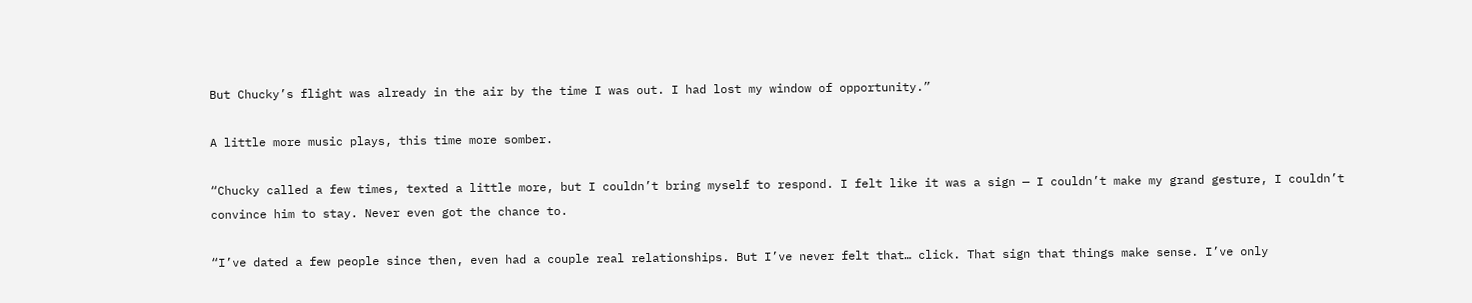But Chucky’s flight was already in the air by the time I was out. I had lost my window of opportunity.”

A little more music plays, this time more somber.

“Chucky called a few times, texted a little more, but I couldn’t bring myself to respond. I felt like it was a sign — I couldn’t make my grand gesture, I couldn’t convince him to stay. Never even got the chance to.

“I’ve dated a few people since then, even had a couple real relationships. But I’ve never felt that… click. That sign that things make sense. I’ve only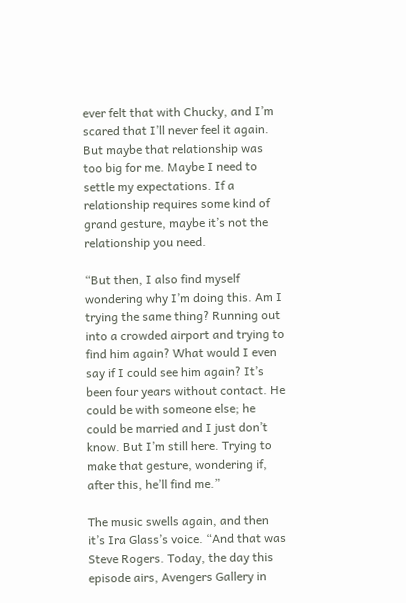ever felt that with Chucky, and I’m scared that I’ll never feel it again. But maybe that relationship was too big for me. Maybe I need to settle my expectations. If a relationship requires some kind of grand gesture, maybe it’s not the relationship you need.

“But then, I also find myself wondering why I’m doing this. Am I trying the same thing? Running out into a crowded airport and trying to find him again? What would I even say if I could see him again? It’s been four years without contact. He could be with someone else; he could be married and I just don’t know. But I’m still here. Trying to make that gesture, wondering if, after this, he’ll find me.”

The music swells again, and then it’s Ira Glass’s voice. “And that was Steve Rogers. Today, the day this episode airs, Avengers Gallery in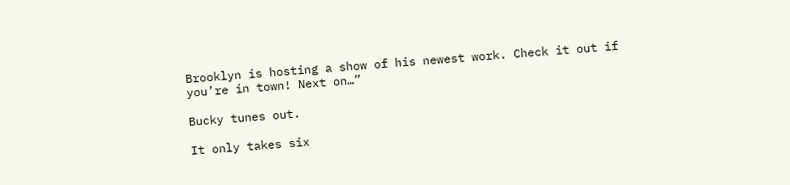Brooklyn is hosting a show of his newest work. Check it out if you’re in town! Next on…”

Bucky tunes out.

It only takes six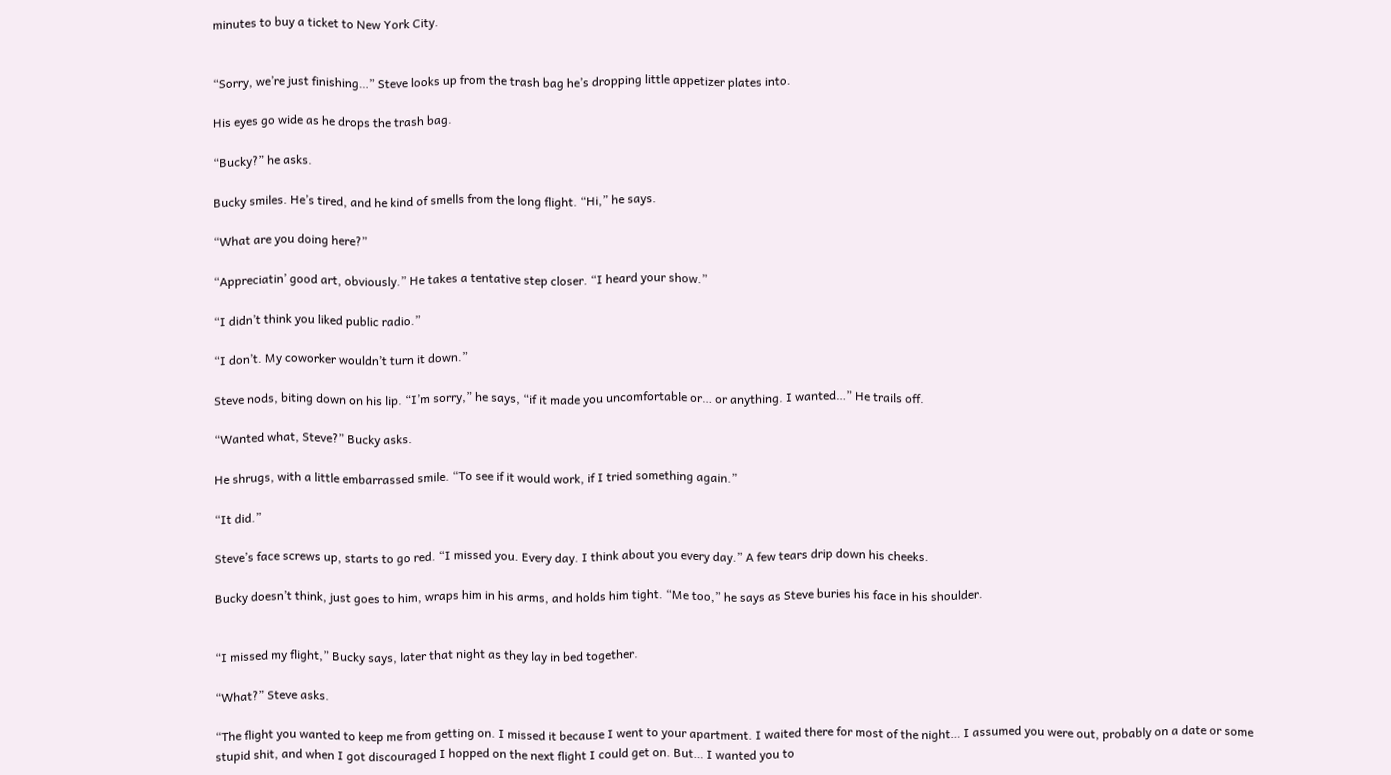minutes to buy a ticket to New York City.


“Sorry, we’re just finishing…” Steve looks up from the trash bag he’s dropping little appetizer plates into.

His eyes go wide as he drops the trash bag.

“Bucky?” he asks.

Bucky smiles. He’s tired, and he kind of smells from the long flight. “Hi,” he says.

“What are you doing here?”

“Appreciatin’ good art, obviously.” He takes a tentative step closer. “I heard your show.”

“I didn’t think you liked public radio.”

“I don’t. My coworker wouldn’t turn it down.”

Steve nods, biting down on his lip. “I’m sorry,” he says, “if it made you uncomfortable or… or anything. I wanted…” He trails off.

“Wanted what, Steve?” Bucky asks.

He shrugs, with a little embarrassed smile. “To see if it would work, if I tried something again.”

“It did.”

Steve’s face screws up, starts to go red. “I missed you. Every day. I think about you every day.” A few tears drip down his cheeks.

Bucky doesn’t think, just goes to him, wraps him in his arms, and holds him tight. “Me too,” he says as Steve buries his face in his shoulder.


“I missed my flight,” Bucky says, later that night as they lay in bed together.

“What?” Steve asks.

“The flight you wanted to keep me from getting on. I missed it because I went to your apartment. I waited there for most of the night… I assumed you were out, probably on a date or some stupid shit, and when I got discouraged I hopped on the next flight I could get on. But… I wanted you to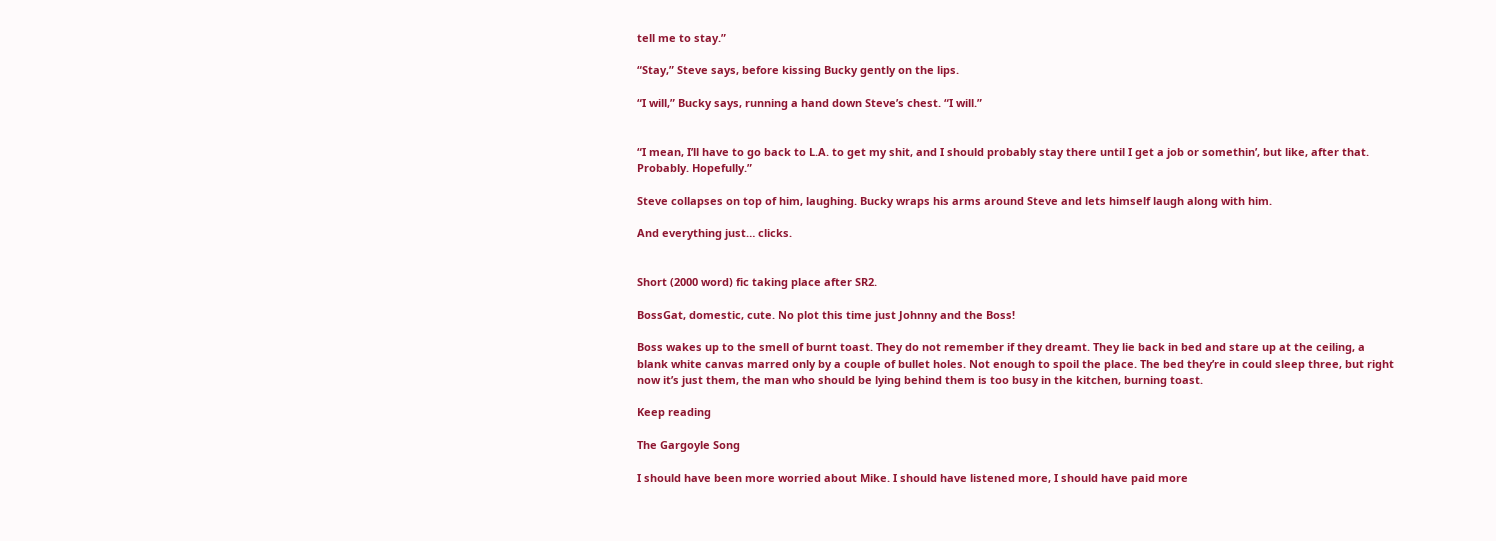tell me to stay.”

“Stay,” Steve says, before kissing Bucky gently on the lips.

“I will,” Bucky says, running a hand down Steve’s chest. “I will.”


“I mean, I’ll have to go back to L.A. to get my shit, and I should probably stay there until I get a job or somethin’, but like, after that. Probably. Hopefully.”

Steve collapses on top of him, laughing. Bucky wraps his arms around Steve and lets himself laugh along with him.

And everything just… clicks.


Short (2000 word) fic taking place after SR2.

BossGat, domestic, cute. No plot this time just Johnny and the Boss!

Boss wakes up to the smell of burnt toast. They do not remember if they dreamt. They lie back in bed and stare up at the ceiling, a blank white canvas marred only by a couple of bullet holes. Not enough to spoil the place. The bed they’re in could sleep three, but right now it’s just them, the man who should be lying behind them is too busy in the kitchen, burning toast.

Keep reading

The Gargoyle Song

I should have been more worried about Mike. I should have listened more, I should have paid more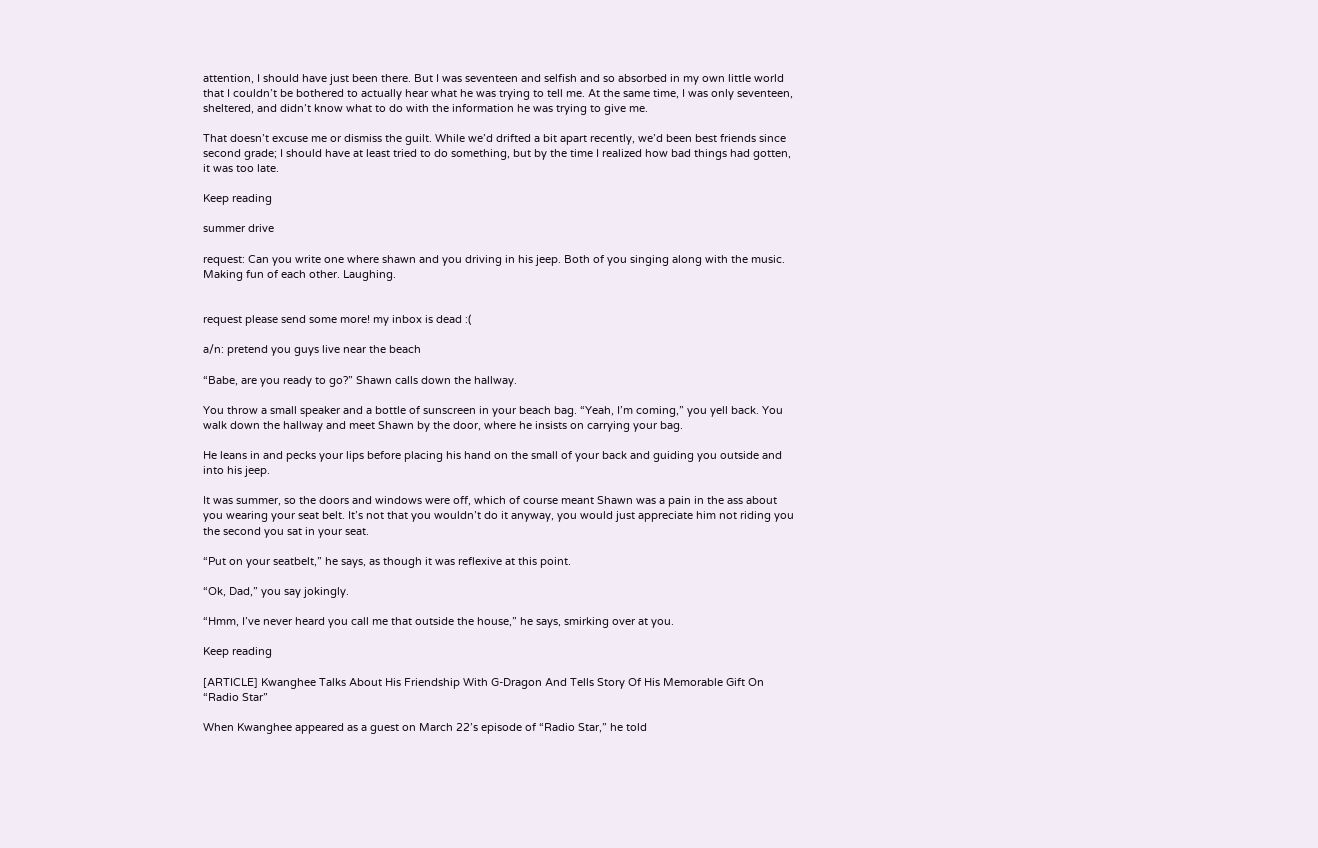attention, I should have just been there. But I was seventeen and selfish and so absorbed in my own little world that I couldn’t be bothered to actually hear what he was trying to tell me. At the same time, I was only seventeen, sheltered, and didn’t know what to do with the information he was trying to give me.

That doesn’t excuse me or dismiss the guilt. While we’d drifted a bit apart recently, we’d been best friends since second grade; I should have at least tried to do something, but by the time I realized how bad things had gotten, it was too late.

Keep reading

summer drive

request: Can you write one where shawn and you driving in his jeep. Both of you singing along with the music. Making fun of each other. Laughing.


request please send some more! my inbox is dead :(

a/n: pretend you guys live near the beach

“Babe, are you ready to go?” Shawn calls down the hallway.

You throw a small speaker and a bottle of sunscreen in your beach bag. “Yeah, I’m coming,” you yell back. You walk down the hallway and meet Shawn by the door, where he insists on carrying your bag.

He leans in and pecks your lips before placing his hand on the small of your back and guiding you outside and into his jeep.

It was summer, so the doors and windows were off, which of course meant Shawn was a pain in the ass about you wearing your seat belt. It’s not that you wouldn’t do it anyway, you would just appreciate him not riding you the second you sat in your seat.

“Put on your seatbelt,” he says, as though it was reflexive at this point.

“Ok, Dad,” you say jokingly.

“Hmm, I’ve never heard you call me that outside the house,” he says, smirking over at you.

Keep reading

[ARTICLE] Kwanghee Talks About His Friendship With G-Dragon And Tells Story Of His Memorable Gift On “Radio Star”

When Kwanghee appeared as a guest on March 22’s episode of “Radio Star,” he told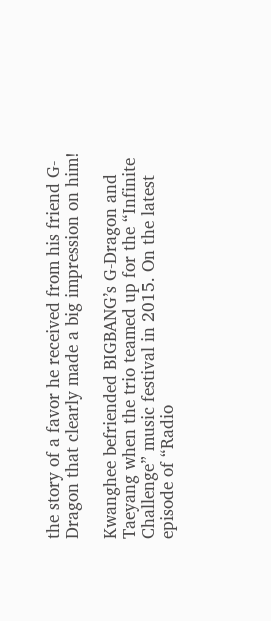the story of a favor he received from his friend G-Dragon that clearly made a big impression on him!

Kwanghee befriended BIGBANG’s G-Dragon and Taeyang when the trio teamed up for the “Infinite Challenge” music festival in 2015. On the latest episode of “Radio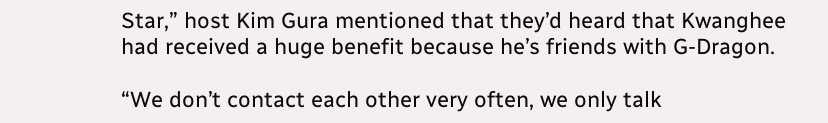Star,” host Kim Gura mentioned that they’d heard that Kwanghee had received a huge benefit because he’s friends with G-Dragon.

“We don’t contact each other very often, we only talk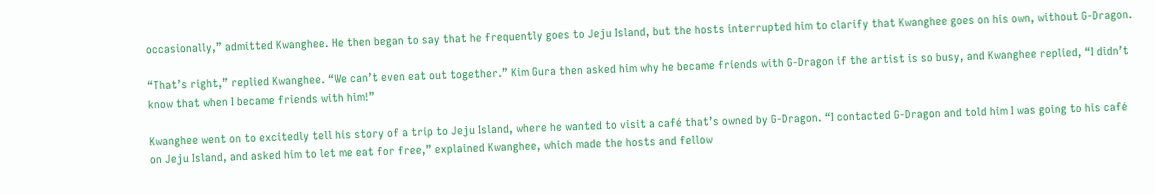occasionally,” admitted Kwanghee. He then began to say that he frequently goes to Jeju Island, but the hosts interrupted him to clarify that Kwanghee goes on his own, without G-Dragon.

“That’s right,” replied Kwanghee. “We can’t even eat out together.” Kim Gura then asked him why he became friends with G-Dragon if the artist is so busy, and Kwanghee replied, “I didn’t know that when I became friends with him!”

Kwanghee went on to excitedly tell his story of a trip to Jeju Island, where he wanted to visit a café that’s owned by G-Dragon. “I contacted G-Dragon and told him I was going to his café on Jeju Island, and asked him to let me eat for free,” explained Kwanghee, which made the hosts and fellow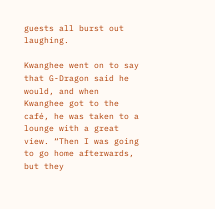guests all burst out laughing.

Kwanghee went on to say that G-Dragon said he would, and when Kwanghee got to the café, he was taken to a lounge with a great view. “Then I was going to go home afterwards, but they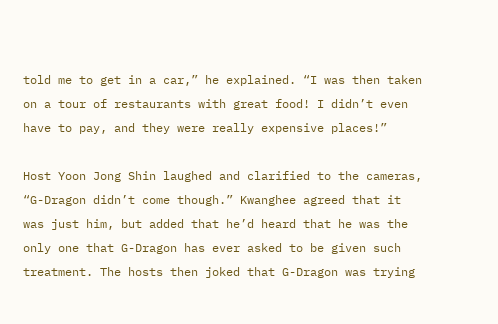told me to get in a car,” he explained. “I was then taken on a tour of restaurants with great food! I didn’t even have to pay, and they were really expensive places!”

Host Yoon Jong Shin laughed and clarified to the cameras, “G-Dragon didn’t come though.” Kwanghee agreed that it was just him, but added that he’d heard that he was the only one that G-Dragon has ever asked to be given such treatment. The hosts then joked that G-Dragon was trying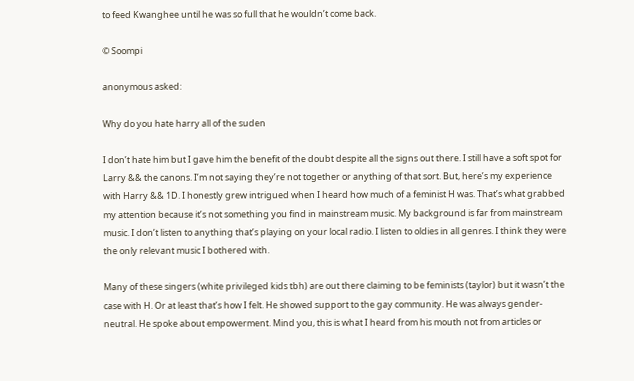to feed Kwanghee until he was so full that he wouldn’t come back.

© Soompi

anonymous asked:

Why do you hate harry all of the suden

I don’t hate him but I gave him the benefit of the doubt despite all the signs out there. I still have a soft spot for Larry && the canons. I’m not saying they’re not together or anything of that sort. But, here’s my experience with Harry && 1D. I honestly grew intrigued when I heard how much of a feminist H was. That’s what grabbed my attention because it’s not something you find in mainstream music. My background is far from mainstream music. I don’t listen to anything that’s playing on your local radio. I listen to oldies in all genres. I think they were the only relevant music I bothered with.

Many of these singers (white privileged kids tbh) are out there claiming to be feminists (taylor) but it wasn’t the case with H. Or at least that’s how I felt. He showed support to the gay community. He was always gender-neutral. He spoke about empowerment. Mind you, this is what I heard from his mouth not from articles or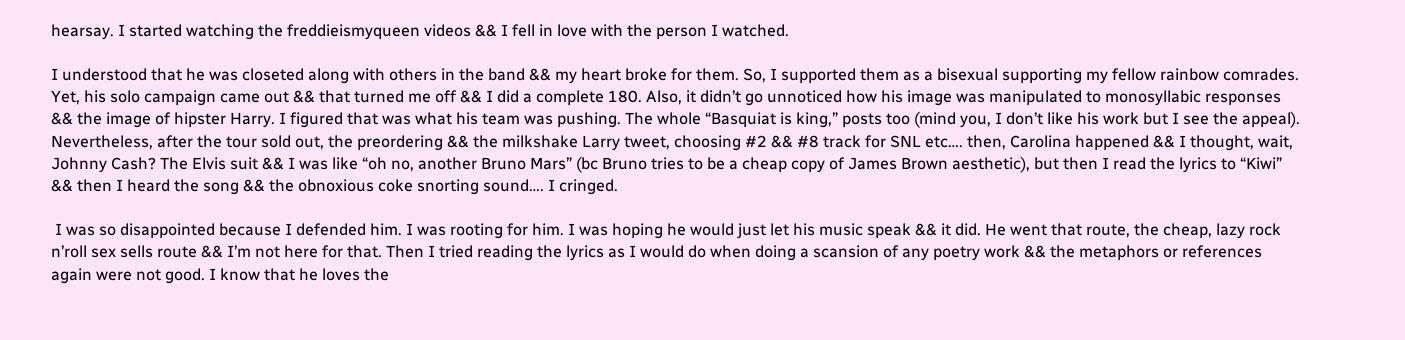hearsay. I started watching the freddieismyqueen videos && I fell in love with the person I watched.

I understood that he was closeted along with others in the band && my heart broke for them. So, I supported them as a bisexual supporting my fellow rainbow comrades. Yet, his solo campaign came out && that turned me off && I did a complete 180. Also, it didn’t go unnoticed how his image was manipulated to monosyllabic responses && the image of hipster Harry. I figured that was what his team was pushing. The whole “Basquiat is king,” posts too (mind you, I don’t like his work but I see the appeal). Nevertheless, after the tour sold out, the preordering && the milkshake Larry tweet, choosing #2 && #8 track for SNL etc…. then, Carolina happened && I thought, wait, Johnny Cash? The Elvis suit && I was like “oh no, another Bruno Mars” (bc Bruno tries to be a cheap copy of James Brown aesthetic), but then I read the lyrics to “Kiwi” && then I heard the song && the obnoxious coke snorting sound…. I cringed.

 I was so disappointed because I defended him. I was rooting for him. I was hoping he would just let his music speak && it did. He went that route, the cheap, lazy rock n’roll sex sells route && I’m not here for that. Then I tried reading the lyrics as I would do when doing a scansion of any poetry work && the metaphors or references again were not good. I know that he loves the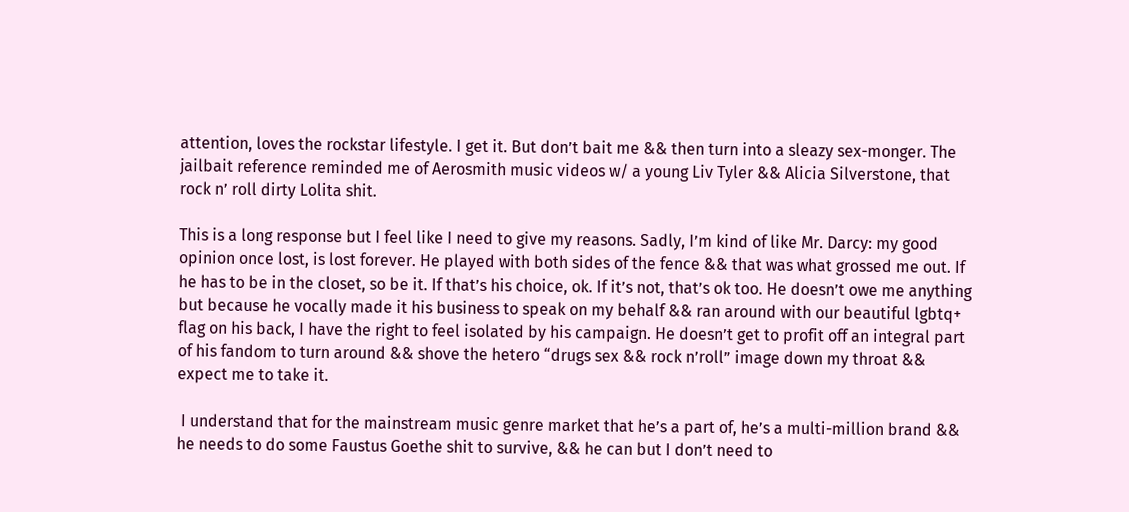attention, loves the rockstar lifestyle. I get it. But don’t bait me && then turn into a sleazy sex-monger. The jailbait reference reminded me of Aerosmith music videos w/ a young Liv Tyler && Alicia Silverstone, that rock n’ roll dirty Lolita shit.

This is a long response but I feel like I need to give my reasons. Sadly, I’m kind of like Mr. Darcy: my good opinion once lost, is lost forever. He played with both sides of the fence && that was what grossed me out. If he has to be in the closet, so be it. If that’s his choice, ok. If it’s not, that’s ok too. He doesn’t owe me anything but because he vocally made it his business to speak on my behalf && ran around with our beautiful lgbtq+ flag on his back, I have the right to feel isolated by his campaign. He doesn’t get to profit off an integral part of his fandom to turn around && shove the hetero “drugs sex && rock n’roll” image down my throat && expect me to take it.

 I understand that for the mainstream music genre market that he’s a part of, he’s a multi-million brand && he needs to do some Faustus Goethe shit to survive, && he can but I don’t need to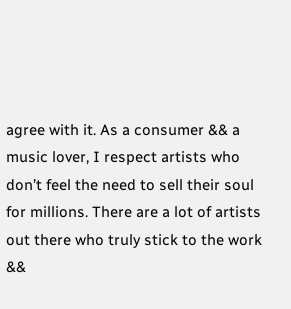agree with it. As a consumer && a music lover, I respect artists who don’t feel the need to sell their soul for millions. There are a lot of artists out there who truly stick to the work &&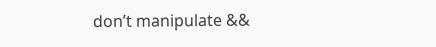don’t manipulate &&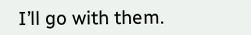I’ll go with them.